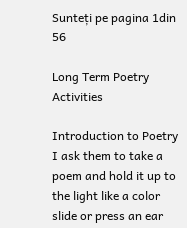Sunteți pe pagina 1din 56

Long Term Poetry Activities

Introduction to Poetry I ask them to take a poem and hold it up to the light like a color slide or press an ear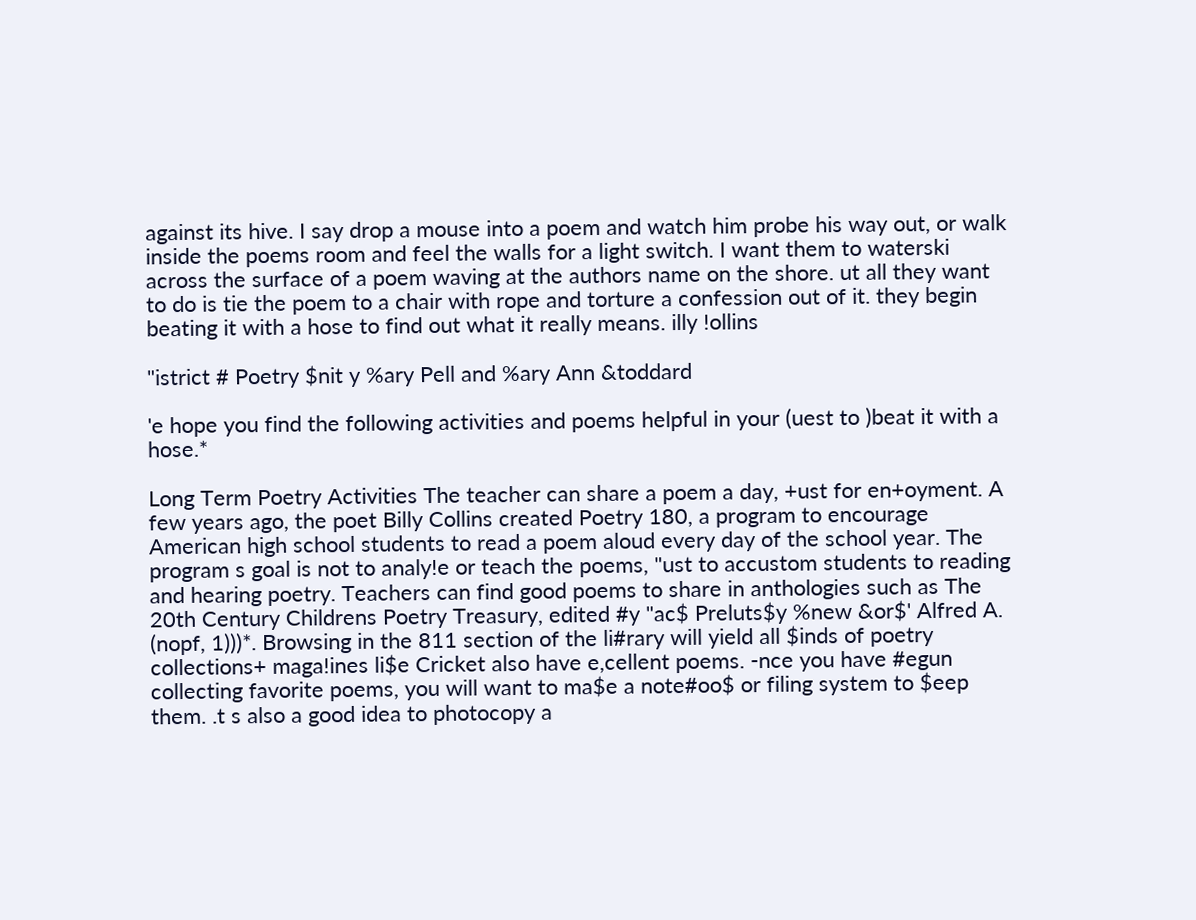against its hive. I say drop a mouse into a poem and watch him probe his way out, or walk inside the poems room and feel the walls for a light switch. I want them to waterski across the surface of a poem waving at the authors name on the shore. ut all they want to do is tie the poem to a chair with rope and torture a confession out of it. they begin beating it with a hose to find out what it really means. illy !ollins

"istrict # Poetry $nit y %ary Pell and %ary Ann &toddard

'e hope you find the following activities and poems helpful in your (uest to )beat it with a hose.*

Long Term Poetry Activities The teacher can share a poem a day, +ust for en+oyment. A few years ago, the poet Billy Collins created Poetry 180, a program to encourage American high school students to read a poem aloud every day of the school year. The program s goal is not to analy!e or teach the poems, "ust to accustom students to reading and hearing poetry. Teachers can find good poems to share in anthologies such as The 20th Century Childrens Poetry Treasury, edited #y "ac$ Preluts$y %new &or$' Alfred A. (nopf, 1)))*. Browsing in the 811 section of the li#rary will yield all $inds of poetry collections+ maga!ines li$e Cricket also have e,cellent poems. -nce you have #egun collecting favorite poems, you will want to ma$e a note#oo$ or filing system to $eep them. .t s also a good idea to photocopy a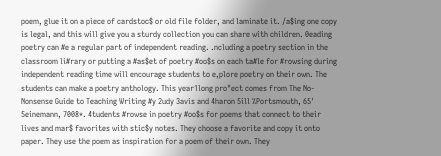poem, glue it on a piece of cardstoc$ or old file folder, and laminate it. /a$ing one copy is legal, and this will give you a sturdy collection you can share with children. 0eading poetry can #e a regular part of independent reading. .ncluding a poetry section in the classroom li#rary or putting a #as$et of poetry #oo$s on each ta#le for #rowsing during independent reading time will encourage students to e,plore poetry on their own. The students can make a poetry anthology. This year1long pro"ect comes from The No-Nonsense Guide to Teaching Writing #y 2udy 3avis and 4haron 5ill %Portsmouth, 65' 5einemann, 7008*. 4tudents #rowse in poetry #oo$s for poems that connect to their lives and mar$ favorites with stic$y notes. They choose a favorite and copy it onto paper. They use the poem as inspiration for a poem of their own. They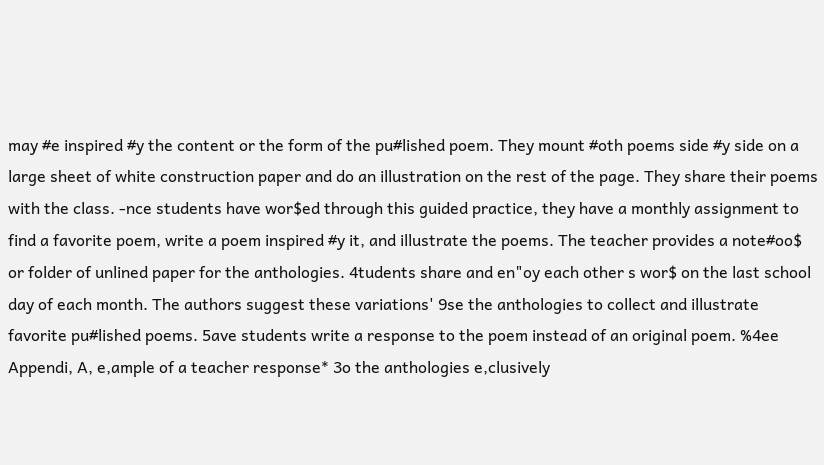may #e inspired #y the content or the form of the pu#lished poem. They mount #oth poems side #y side on a large sheet of white construction paper and do an illustration on the rest of the page. They share their poems with the class. -nce students have wor$ed through this guided practice, they have a monthly assignment to find a favorite poem, write a poem inspired #y it, and illustrate the poems. The teacher provides a note#oo$ or folder of unlined paper for the anthologies. 4tudents share and en"oy each other s wor$ on the last school day of each month. The authors suggest these variations' 9se the anthologies to collect and illustrate favorite pu#lished poems. 5ave students write a response to the poem instead of an original poem. %4ee Appendi, A, e,ample of a teacher response* 3o the anthologies e,clusively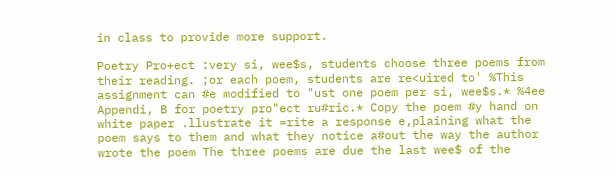in class to provide more support.

Poetry Pro+ect :very si, wee$s, students choose three poems from their reading. ;or each poem, students are re<uired to' %This assignment can #e modified to "ust one poem per si, wee$s.* %4ee Appendi, B for poetry pro"ect ru#ric.* Copy the poem #y hand on white paper .llustrate it =rite a response e,plaining what the poem says to them and what they notice a#out the way the author wrote the poem The three poems are due the last wee$ of the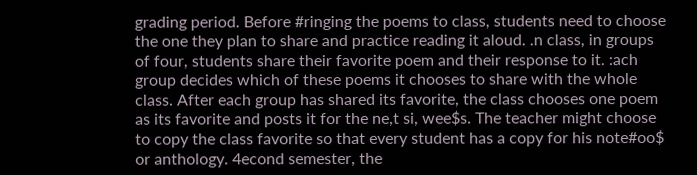grading period. Before #ringing the poems to class, students need to choose the one they plan to share and practice reading it aloud. .n class, in groups of four, students share their favorite poem and their response to it. :ach group decides which of these poems it chooses to share with the whole class. After each group has shared its favorite, the class chooses one poem as its favorite and posts it for the ne,t si, wee$s. The teacher might choose to copy the class favorite so that every student has a copy for his note#oo$ or anthology. 4econd semester, the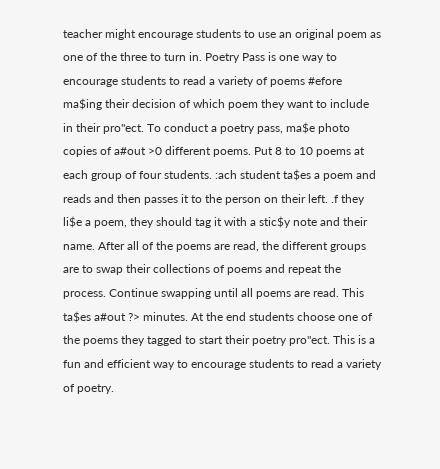teacher might encourage students to use an original poem as one of the three to turn in. Poetry Pass is one way to encourage students to read a variety of poems #efore ma$ing their decision of which poem they want to include in their pro"ect. To conduct a poetry pass, ma$e photo copies of a#out >0 different poems. Put 8 to 10 poems at each group of four students. :ach student ta$es a poem and reads and then passes it to the person on their left. .f they li$e a poem, they should tag it with a stic$y note and their name. After all of the poems are read, the different groups are to swap their collections of poems and repeat the process. Continue swapping until all poems are read. This ta$es a#out ?> minutes. At the end students choose one of the poems they tagged to start their poetry pro"ect. This is a fun and efficient way to encourage students to read a variety of poetry.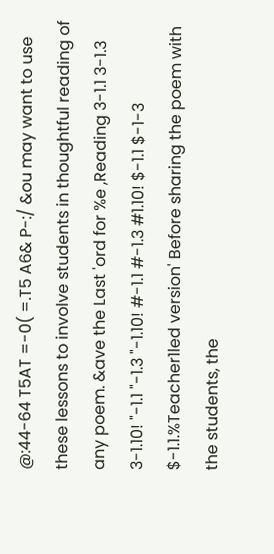@:44-64 T5AT =-0( =.T5 A6& P-:/ &ou may want to use these lessons to involve students in thoughtful reading of any poem. &ave the Last 'ord for %e ,Reading 3-1.1 3-1.3 3-1.10! "-1.1 "-1.3 "-1.10! #-1.1 #-1.3 #1.10! $-1.1 $-1-3 $-1.1.%Teacher1led version' Before sharing the poem with the students, the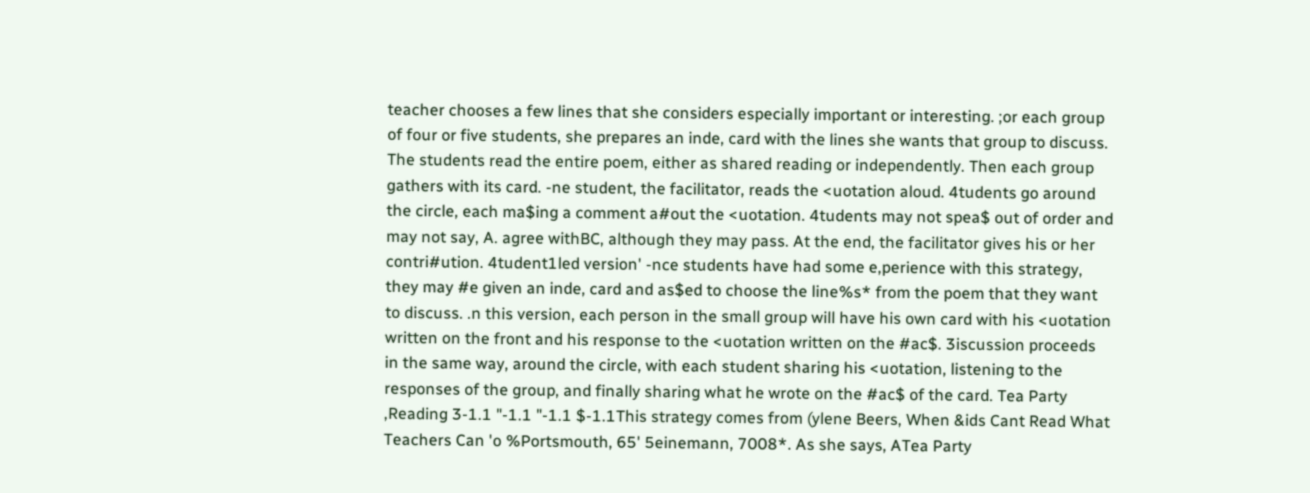teacher chooses a few lines that she considers especially important or interesting. ;or each group of four or five students, she prepares an inde, card with the lines she wants that group to discuss. The students read the entire poem, either as shared reading or independently. Then each group gathers with its card. -ne student, the facilitator, reads the <uotation aloud. 4tudents go around the circle, each ma$ing a comment a#out the <uotation. 4tudents may not spea$ out of order and may not say, A. agree withBC, although they may pass. At the end, the facilitator gives his or her contri#ution. 4tudent1led version' -nce students have had some e,perience with this strategy, they may #e given an inde, card and as$ed to choose the line%s* from the poem that they want to discuss. .n this version, each person in the small group will have his own card with his <uotation written on the front and his response to the <uotation written on the #ac$. 3iscussion proceeds in the same way, around the circle, with each student sharing his <uotation, listening to the responses of the group, and finally sharing what he wrote on the #ac$ of the card. Tea Party ,Reading 3-1.1 "-1.1 "-1.1 $-1.1This strategy comes from (ylene Beers, When &ids Cant Read What Teachers Can 'o %Portsmouth, 65' 5einemann, 7008*. As she says, ATea Party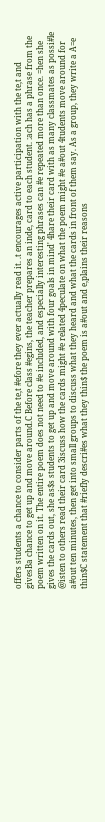offers students a chance to consider parts of the te,t #efore they ever actually read it. .t encourages active participation with the te,t and givesBa chance to get up and move around.C Before class #egins, the teacher prepares an inde, card to each student. :ach has a phrase from the poem written on it. The entire poem does not need to #e included, and especially interesting phrases can #e repeated more than once. =hen she gives the cards out, she as$s students to get up and move around with four goals in mind' 4hare their card with as many classmates as possi#le @isten to others read their card 3iscuss how the cards might #e related 4peculate on what the poem might #e a#out 4tudents move around for a#out ten minutes, then get into small groups to discuss what they heard and what the cards in front of them say. As a group, they write a A=e thin$C statement that #riefly descri#es what they thin$ the poem is a#out and e,plains their reasons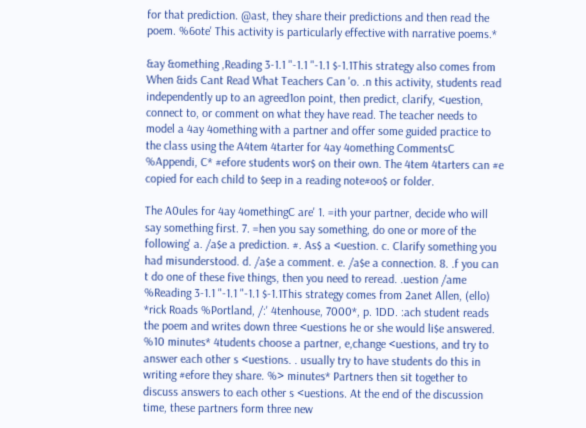for that prediction. @ast, they share their predictions and then read the poem. %6ote' This activity is particularly effective with narrative poems.*

&ay &omething ,Reading 3-1.1 "-1.1 "-1.1 $-1.1This strategy also comes from When &ids Cant Read What Teachers Can 'o. .n this activity, students read independently up to an agreed1on point, then predict, clarify, <uestion, connect to, or comment on what they have read. The teacher needs to model a 4ay 4omething with a partner and offer some guided practice to the class using the A4tem 4tarter for 4ay 4omething CommentsC %Appendi, C* #efore students wor$ on their own. The 4tem 4tarters can #e copied for each child to $eep in a reading note#oo$ or folder.

The A0ules for 4ay 4omethingC are' 1. =ith your partner, decide who will say something first. 7. =hen you say something, do one or more of the following' a. /a$e a prediction. #. As$ a <uestion. c. Clarify something you had misunderstood. d. /a$e a comment. e. /a$e a connection. 8. .f you can t do one of these five things, then you need to reread. .uestion /ame %Reading 3-1.1 "-1.1 "-1.1 $-1.1This strategy comes from 2anet Allen, (ello) *rick Roads %Portland, /:' 4tenhouse, 7000*, p. 1DD. :ach student reads the poem and writes down three <uestions he or she would li$e answered. %10 minutes* 4tudents choose a partner, e,change <uestions, and try to answer each other s <uestions. . usually try to have students do this in writing #efore they share. %> minutes* Partners then sit together to discuss answers to each other s <uestions. At the end of the discussion time, these partners form three new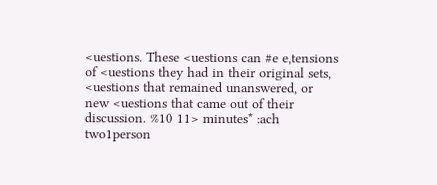<uestions. These <uestions can #e e,tensions of <uestions they had in their original sets, <uestions that remained unanswered, or new <uestions that came out of their discussion. %10 11> minutes* :ach two1person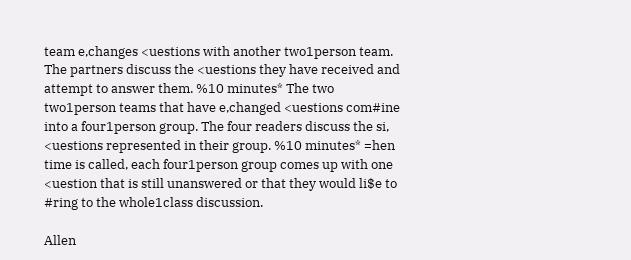team e,changes <uestions with another two1person team. The partners discuss the <uestions they have received and attempt to answer them. %10 minutes* The two two1person teams that have e,changed <uestions com#ine into a four1person group. The four readers discuss the si, <uestions represented in their group. %10 minutes* =hen time is called, each four1person group comes up with one <uestion that is still unanswered or that they would li$e to #ring to the whole1class discussion.

Allen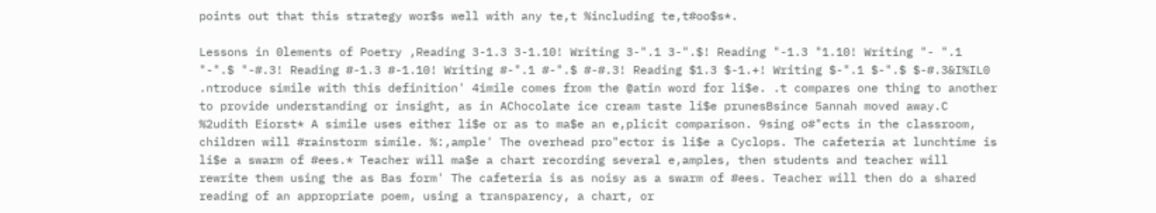points out that this strategy wor$s well with any te,t %including te,t#oo$s*.

Lessons in 0lements of Poetry ,Reading 3-1.3 3-1.10! Writing 3-".1 3-".$! Reading "-1.3 "1.10! Writing "- ".1 "-".$ "-#.3! Reading #-1.3 #-1.10! Writing #-".1 #-".$ #-#.3! Reading $1.3 $-1.+! Writing $-".1 $-".$ $-#.3&I%IL0 .ntroduce simile with this definition' 4imile comes from the @atin word for li$e. .t compares one thing to another to provide understanding or insight, as in AChocolate ice cream taste li$e prunesBsince 5annah moved away.C %2udith Eiorst* A simile uses either li$e or as to ma$e an e,plicit comparison. 9sing o#"ects in the classroom, children will #rainstorm simile. %:,ample' The overhead pro"ector is li$e a Cyclops. The cafeteria at lunchtime is li$e a swarm of #ees.* Teacher will ma$e a chart recording several e,amples, then students and teacher will rewrite them using the as Bas form' The cafeteria is as noisy as a swarm of #ees. Teacher will then do a shared reading of an appropriate poem, using a transparency, a chart, or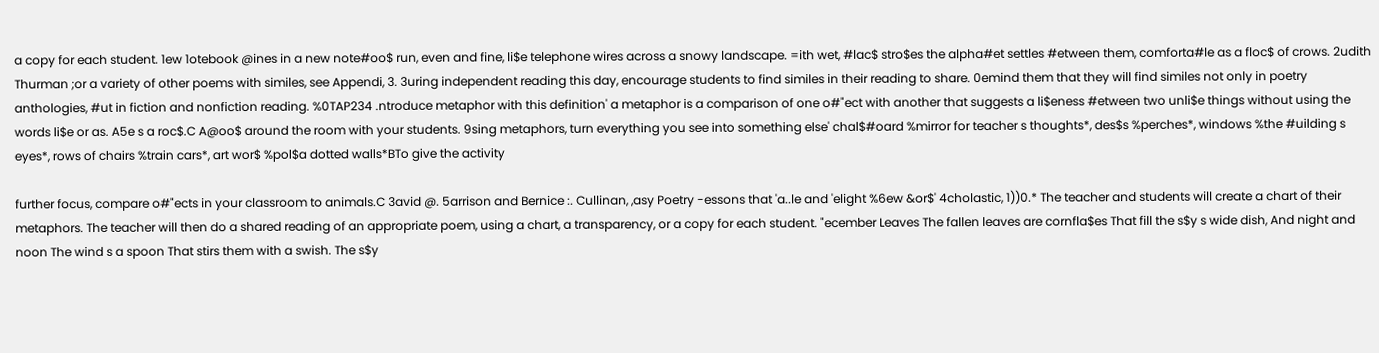a copy for each student. 1ew 1otebook @ines in a new note#oo$ run, even and fine, li$e telephone wires across a snowy landscape. =ith wet, #lac$ stro$es the alpha#et settles #etween them, comforta#le as a floc$ of crows. 2udith Thurman ;or a variety of other poems with similes, see Appendi, 3. 3uring independent reading this day, encourage students to find similes in their reading to share. 0emind them that they will find similes not only in poetry anthologies, #ut in fiction and nonfiction reading. %0TAP234 .ntroduce metaphor with this definition' a metaphor is a comparison of one o#"ect with another that suggests a li$eness #etween two unli$e things without using the words li$e or as. A5e s a roc$.C A@oo$ around the room with your students. 9sing metaphors, turn everything you see into something else' chal$#oard %mirror for teacher s thoughts*, des$s %perches*, windows %the #uilding s eyes*, rows of chairs %train cars*, art wor$ %pol$a dotted walls*BTo give the activity

further focus, compare o#"ects in your classroom to animals.C 3avid @. 5arrison and Bernice :. Cullinan, ,asy Poetry -essons that 'a..le and 'elight %6ew &or$' 4cholastic, 1))0.* The teacher and students will create a chart of their metaphors. The teacher will then do a shared reading of an appropriate poem, using a chart, a transparency, or a copy for each student. "ecember Leaves The fallen leaves are cornfla$es That fill the s$y s wide dish, And night and noon The wind s a spoon That stirs them with a swish. The s$y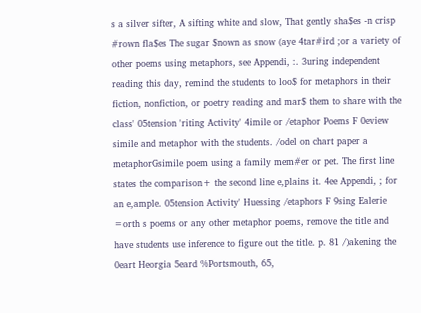s a silver sifter, A sifting white and slow, That gently sha$es -n crisp #rown fla$es The sugar $nown as snow (aye 4tar#ird ;or a variety of other poems using metaphors, see Appendi, :. 3uring independent reading this day, remind the students to loo$ for metaphors in their fiction, nonfiction, or poetry reading and mar$ them to share with the class' 05tension 'riting Activity' 4imile or /etaphor Poems F 0eview simile and metaphor with the students. /odel on chart paper a metaphorGsimile poem using a family mem#er or pet. The first line states the comparison+ the second line e,plains it. 4ee Appendi, ; for an e,ample. 05tension Activity' Huessing /etaphors F 9sing Ealerie =orth s poems or any other metaphor poems, remove the title and have students use inference to figure out the title. p. 81 /)akening the 0eart Heorgia 5eard %Portsmouth, 65,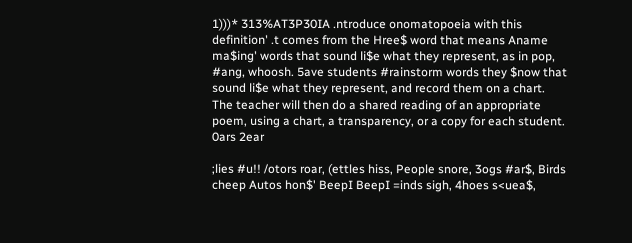1)))* 313%AT3P30IA .ntroduce onomatopoeia with this definition' .t comes from the Hree$ word that means Aname ma$ing' words that sound li$e what they represent, as in pop, #ang, whoosh. 5ave students #rainstorm words they $now that sound li$e what they represent, and record them on a chart. The teacher will then do a shared reading of an appropriate poem, using a chart, a transparency, or a copy for each student. 0ars 2ear

;lies #u!! /otors roar, (ettles hiss, People snore, 3ogs #ar$, Birds cheep Autos hon$' BeepI BeepI =inds sigh, 4hoes s<uea$,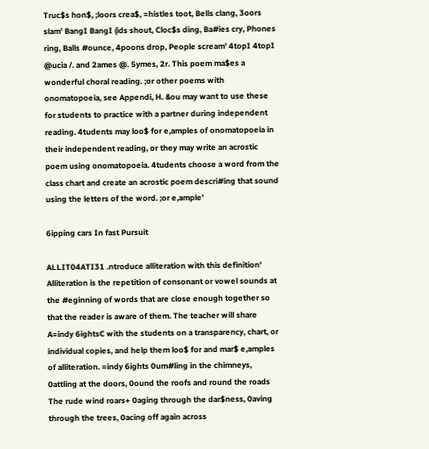Truc$s hon$, ;loors crea$, =histles toot, Bells clang, 3oors slam' BangI BangI (ids shout, Cloc$s ding, Ba#ies cry, Phones ring, Balls #ounce, 4poons drop, People scream' 4topI 4topI @ucia /. and 2ames @. 5ymes, 2r. This poem ma$es a wonderful choral reading. ;or other poems with onomatopoeia, see Appendi, H. &ou may want to use these for students to practice with a partner during independent reading. 4tudents may loo$ for e,amples of onomatopoeia in their independent reading, or they may write an acrostic poem using onomatopoeia. 4tudents choose a word from the class chart and create an acrostic poem descri#ing that sound using the letters of the word. ;or e,ample'

6ipping cars In fast Pursuit

ALLIT04ATI31 .ntroduce alliteration with this definition' Alliteration is the repetition of consonant or vowel sounds at the #eginning of words that are close enough together so that the reader is aware of them. The teacher will share A=indy 6ightsC with the students on a transparency, chart, or individual copies, and help them loo$ for and mar$ e,amples of alliteration. =indy 6ights 0um#ling in the chimneys, 0attling at the doors, 0ound the roofs and round the roads The rude wind roars+ 0aging through the dar$ness, 0aving through the trees, 0acing off again across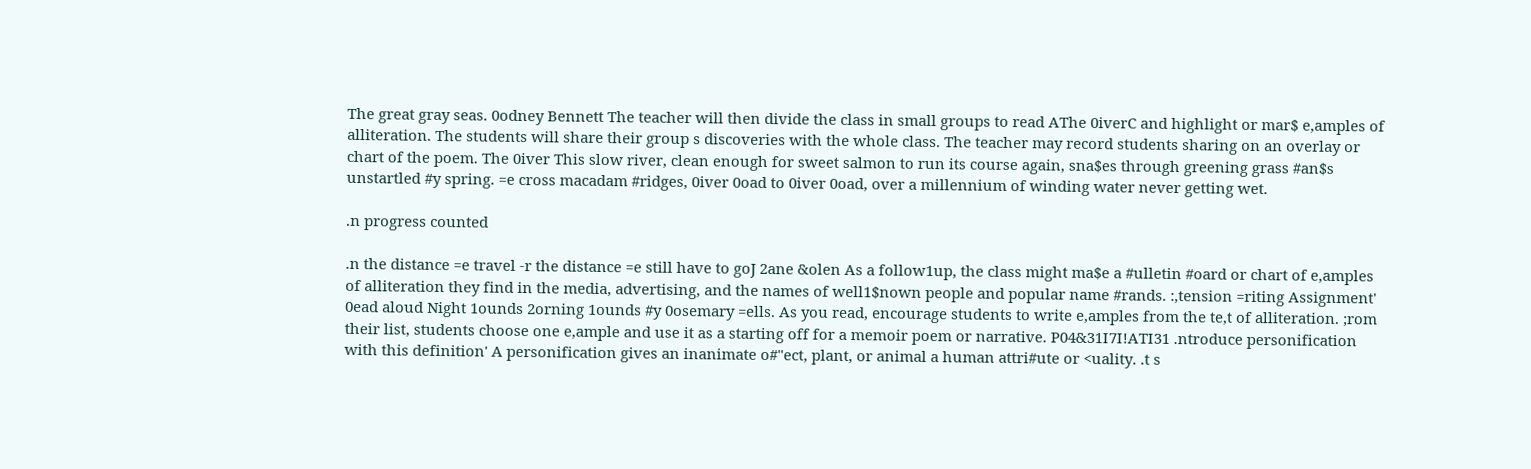The great gray seas. 0odney Bennett The teacher will then divide the class in small groups to read AThe 0iverC and highlight or mar$ e,amples of alliteration. The students will share their group s discoveries with the whole class. The teacher may record students sharing on an overlay or chart of the poem. The 0iver This slow river, clean enough for sweet salmon to run its course again, sna$es through greening grass #an$s unstartled #y spring. =e cross macadam #ridges, 0iver 0oad to 0iver 0oad, over a millennium of winding water never getting wet.

.n progress counted

.n the distance =e travel -r the distance =e still have to goJ 2ane &olen As a follow1up, the class might ma$e a #ulletin #oard or chart of e,amples of alliteration they find in the media, advertising, and the names of well1$nown people and popular name #rands. :,tension =riting Assignment' 0ead aloud Night 1ounds 2orning 1ounds #y 0osemary =ells. As you read, encourage students to write e,amples from the te,t of alliteration. ;rom their list, students choose one e,ample and use it as a starting off for a memoir poem or narrative. P04&31I7I!ATI31 .ntroduce personification with this definition' A personification gives an inanimate o#"ect, plant, or animal a human attri#ute or <uality. .t s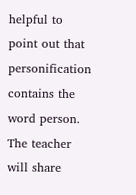helpful to point out that personification contains the word person. The teacher will share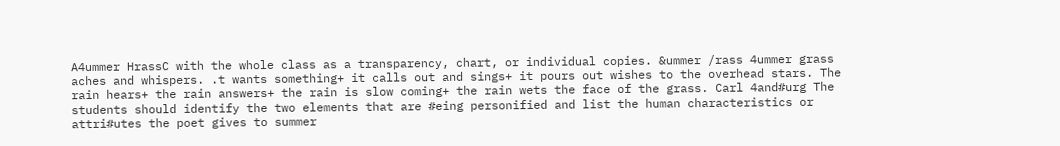A4ummer HrassC with the whole class as a transparency, chart, or individual copies. &ummer /rass 4ummer grass aches and whispers. .t wants something+ it calls out and sings+ it pours out wishes to the overhead stars. The rain hears+ the rain answers+ the rain is slow coming+ the rain wets the face of the grass. Carl 4and#urg The students should identify the two elements that are #eing personified and list the human characteristics or attri#utes the poet gives to summer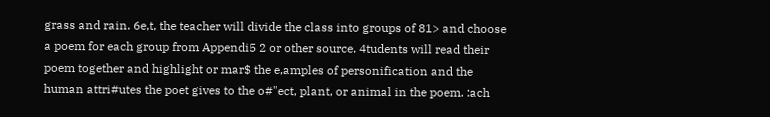grass and rain. 6e,t, the teacher will divide the class into groups of 81> and choose a poem for each group from Appendi5 2 or other source. 4tudents will read their poem together and highlight or mar$ the e,amples of personification and the human attri#utes the poet gives to the o#"ect, plant, or animal in the poem. :ach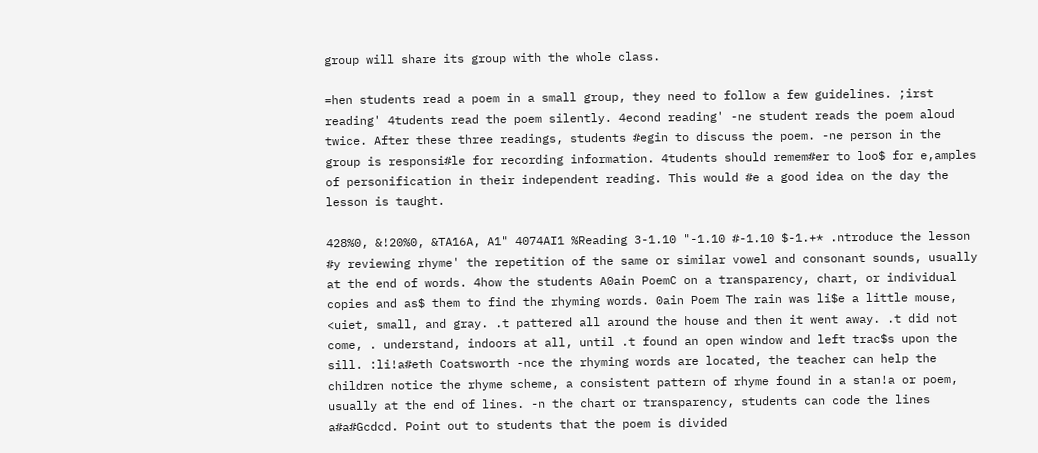group will share its group with the whole class.

=hen students read a poem in a small group, they need to follow a few guidelines. ;irst reading' 4tudents read the poem silently. 4econd reading' -ne student reads the poem aloud twice. After these three readings, students #egin to discuss the poem. -ne person in the group is responsi#le for recording information. 4tudents should remem#er to loo$ for e,amples of personification in their independent reading. This would #e a good idea on the day the lesson is taught.

428%0, &!20%0, &TA16A, A1" 4074AI1 %Reading 3-1.10 "-1.10 #-1.10 $-1.+* .ntroduce the lesson #y reviewing rhyme' the repetition of the same or similar vowel and consonant sounds, usually at the end of words. 4how the students A0ain PoemC on a transparency, chart, or individual copies and as$ them to find the rhyming words. 0ain Poem The rain was li$e a little mouse, <uiet, small, and gray. .t pattered all around the house and then it went away. .t did not come, . understand, indoors at all, until .t found an open window and left trac$s upon the sill. :li!a#eth Coatsworth -nce the rhyming words are located, the teacher can help the children notice the rhyme scheme, a consistent pattern of rhyme found in a stan!a or poem, usually at the end of lines. -n the chart or transparency, students can code the lines a#a#Gcdcd. Point out to students that the poem is divided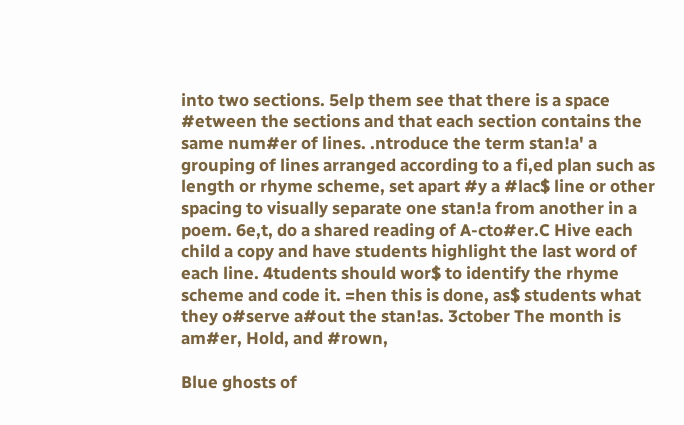into two sections. 5elp them see that there is a space #etween the sections and that each section contains the same num#er of lines. .ntroduce the term stan!a' a grouping of lines arranged according to a fi,ed plan such as length or rhyme scheme, set apart #y a #lac$ line or other spacing to visually separate one stan!a from another in a poem. 6e,t, do a shared reading of A-cto#er.C Hive each child a copy and have students highlight the last word of each line. 4tudents should wor$ to identify the rhyme scheme and code it. =hen this is done, as$ students what they o#serve a#out the stan!as. 3ctober The month is am#er, Hold, and #rown,

Blue ghosts of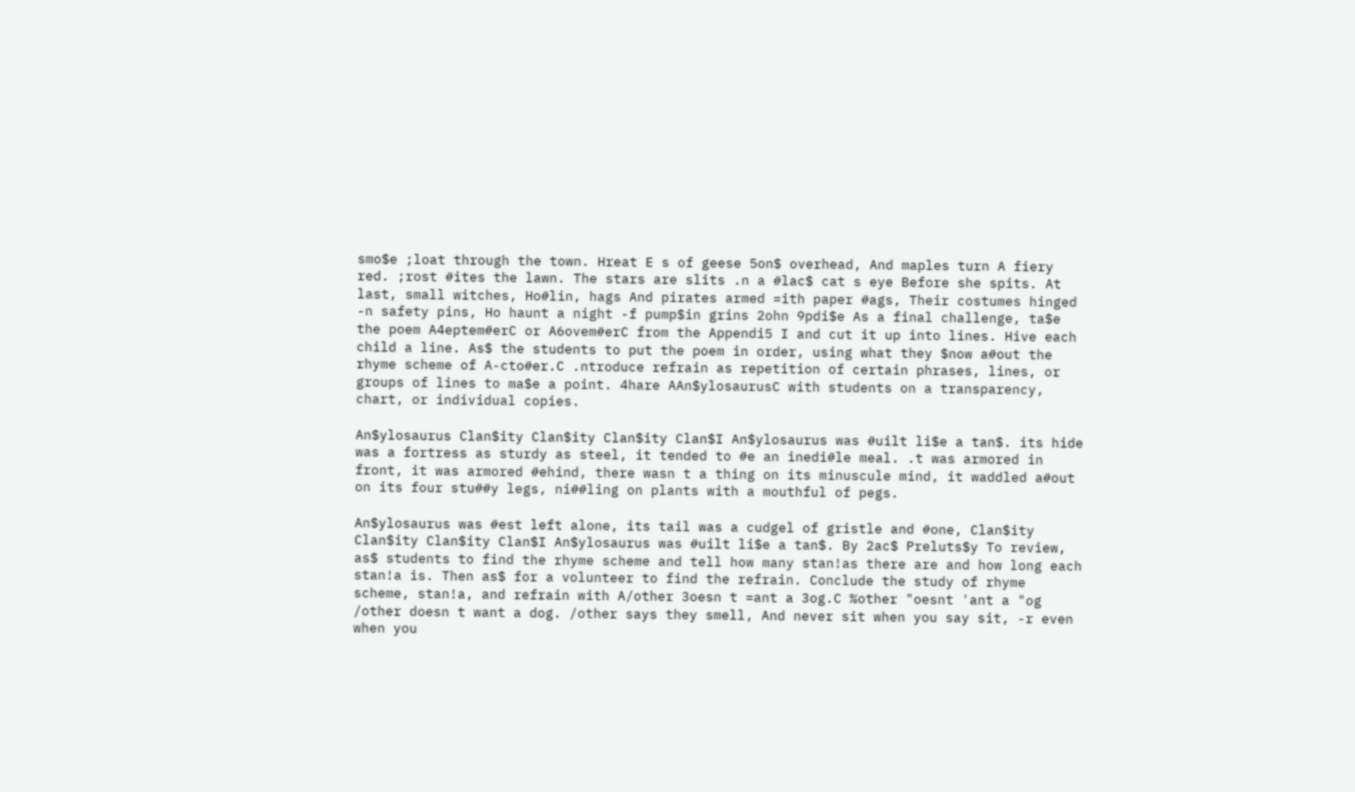smo$e ;loat through the town. Hreat E s of geese 5on$ overhead, And maples turn A fiery red. ;rost #ites the lawn. The stars are slits .n a #lac$ cat s eye Before she spits. At last, small witches, Ho#lin, hags And pirates armed =ith paper #ags, Their costumes hinged -n safety pins, Ho haunt a night -f pump$in grins 2ohn 9pdi$e As a final challenge, ta$e the poem A4eptem#erC or A6ovem#erC from the Appendi5 I and cut it up into lines. Hive each child a line. As$ the students to put the poem in order, using what they $now a#out the rhyme scheme of A-cto#er.C .ntroduce refrain as repetition of certain phrases, lines, or groups of lines to ma$e a point. 4hare AAn$ylosaurusC with students on a transparency, chart, or individual copies.

An$ylosaurus Clan$ity Clan$ity Clan$ity Clan$I An$ylosaurus was #uilt li$e a tan$. its hide was a fortress as sturdy as steel, it tended to #e an inedi#le meal. .t was armored in front, it was armored #ehind, there wasn t a thing on its minuscule mind, it waddled a#out on its four stu##y legs, ni##ling on plants with a mouthful of pegs.

An$ylosaurus was #est left alone, its tail was a cudgel of gristle and #one, Clan$ity Clan$ity Clan$ity Clan$I An$ylosaurus was #uilt li$e a tan$. By 2ac$ Preluts$y To review, as$ students to find the rhyme scheme and tell how many stan!as there are and how long each stan!a is. Then as$ for a volunteer to find the refrain. Conclude the study of rhyme scheme, stan!a, and refrain with A/other 3oesn t =ant a 3og.C %other "oesnt 'ant a "og /other doesn t want a dog. /other says they smell, And never sit when you say sit, -r even when you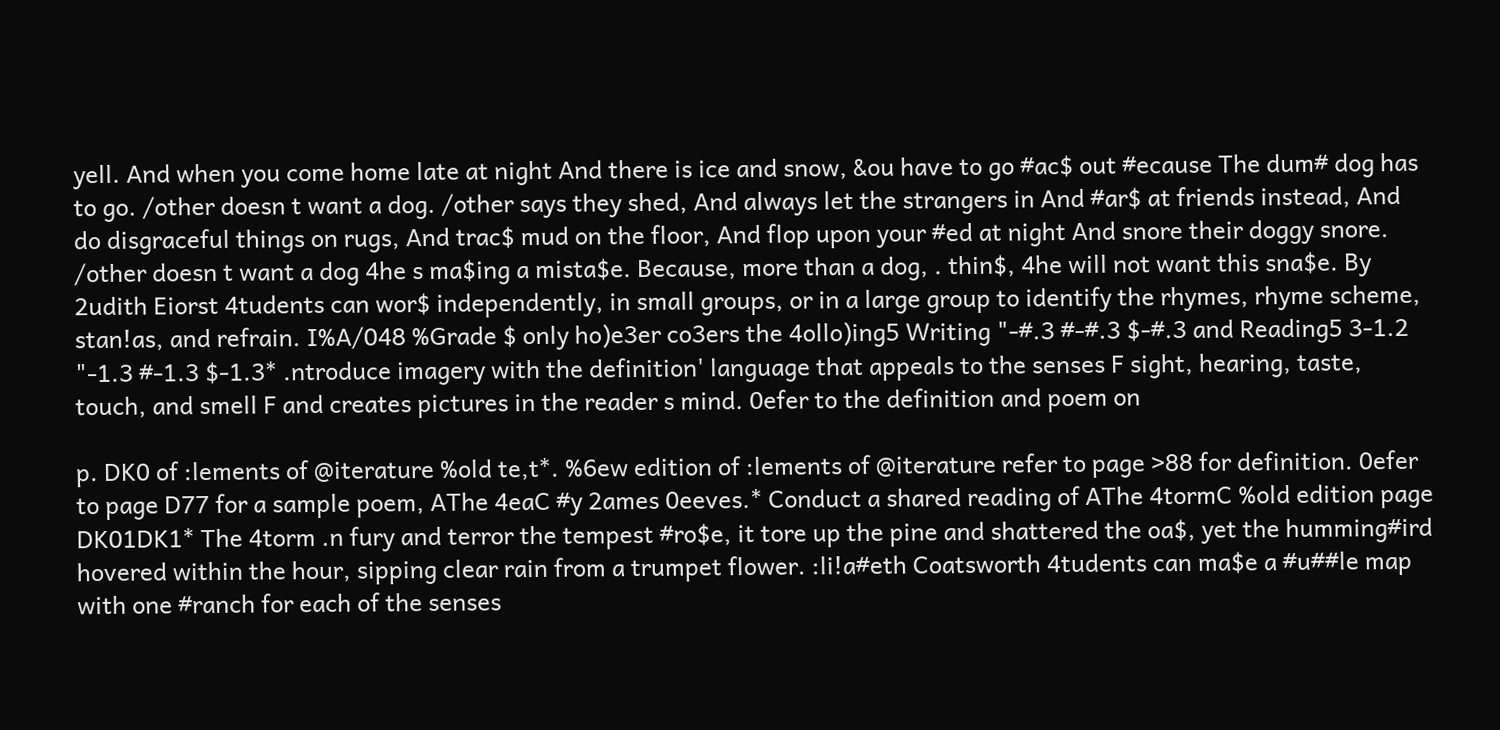yell. And when you come home late at night And there is ice and snow, &ou have to go #ac$ out #ecause The dum# dog has to go. /other doesn t want a dog. /other says they shed, And always let the strangers in And #ar$ at friends instead, And do disgraceful things on rugs, And trac$ mud on the floor, And flop upon your #ed at night And snore their doggy snore. /other doesn t want a dog 4he s ma$ing a mista$e. Because, more than a dog, . thin$, 4he will not want this sna$e. By 2udith Eiorst 4tudents can wor$ independently, in small groups, or in a large group to identify the rhymes, rhyme scheme, stan!as, and refrain. I%A/048 %Grade $ only ho)e3er co3ers the 4ollo)ing5 Writing "-#.3 #-#.3 $-#.3 and Reading5 3-1.2 "-1.3 #-1.3 $-1.3* .ntroduce imagery with the definition' language that appeals to the senses F sight, hearing, taste, touch, and smell F and creates pictures in the reader s mind. 0efer to the definition and poem on

p. DK0 of :lements of @iterature %old te,t*. %6ew edition of :lements of @iterature refer to page >88 for definition. 0efer to page D77 for a sample poem, AThe 4eaC #y 2ames 0eeves.* Conduct a shared reading of AThe 4tormC %old edition page DK01DK1* The 4torm .n fury and terror the tempest #ro$e, it tore up the pine and shattered the oa$, yet the humming#ird hovered within the hour, sipping clear rain from a trumpet flower. :li!a#eth Coatsworth 4tudents can ma$e a #u##le map with one #ranch for each of the senses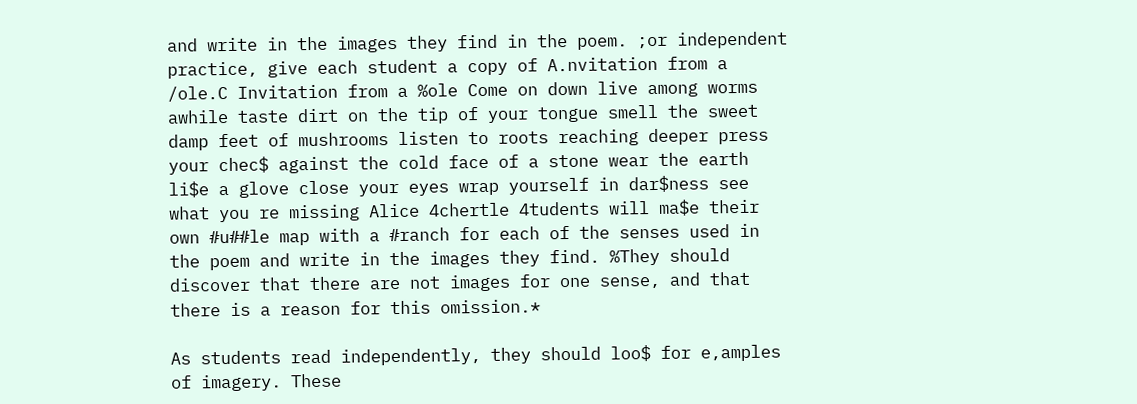and write in the images they find in the poem. ;or independent practice, give each student a copy of A.nvitation from a /ole.C Invitation from a %ole Come on down live among worms awhile taste dirt on the tip of your tongue smell the sweet damp feet of mushrooms listen to roots reaching deeper press your chec$ against the cold face of a stone wear the earth li$e a glove close your eyes wrap yourself in dar$ness see what you re missing Alice 4chertle 4tudents will ma$e their own #u##le map with a #ranch for each of the senses used in the poem and write in the images they find. %They should discover that there are not images for one sense, and that there is a reason for this omission.*

As students read independently, they should loo$ for e,amples of imagery. These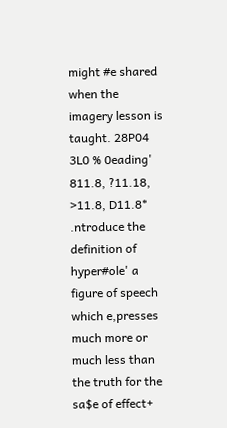might #e shared when the imagery lesson is taught. 28P04 3L0 % 0eading' 811.8, ?11.18, >11.8, D11.8* .ntroduce the definition of hyper#ole' a figure of speech which e,presses much more or much less than the truth for the sa$e of effect+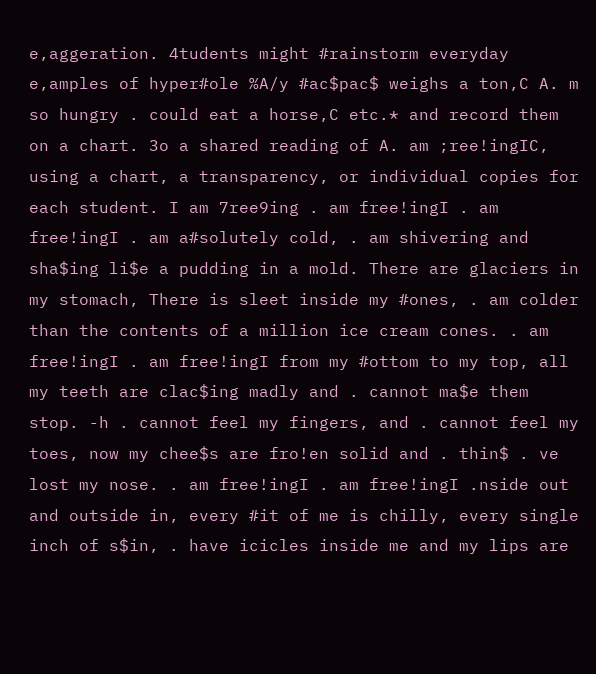e,aggeration. 4tudents might #rainstorm everyday e,amples of hyper#ole %A/y #ac$pac$ weighs a ton,C A. m so hungry . could eat a horse,C etc.* and record them on a chart. 3o a shared reading of A. am ;ree!ingIC, using a chart, a transparency, or individual copies for each student. I am 7ree9ing . am free!ingI . am free!ingI . am a#solutely cold, . am shivering and sha$ing li$e a pudding in a mold. There are glaciers in my stomach, There is sleet inside my #ones, . am colder than the contents of a million ice cream cones. . am free!ingI . am free!ingI from my #ottom to my top, all my teeth are clac$ing madly and . cannot ma$e them stop. -h . cannot feel my fingers, and . cannot feel my toes, now my chee$s are fro!en solid and . thin$ . ve lost my nose. . am free!ingI . am free!ingI .nside out and outside in, every #it of me is chilly, every single inch of s$in, . have icicles inside me and my lips are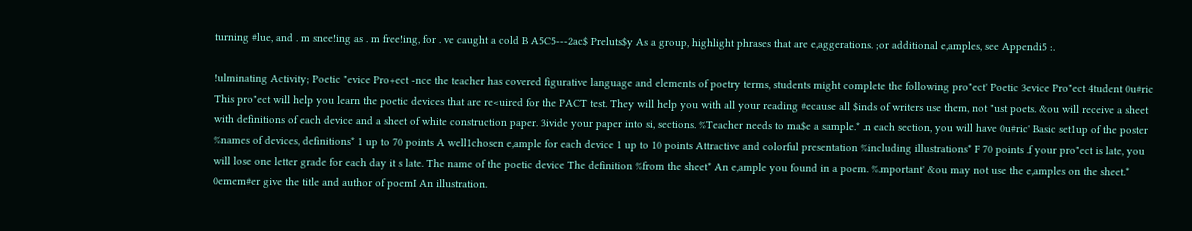turning #lue, and . m snee!ing as . m free!ing, for . ve caught a cold B A5C5---2ac$ Preluts$y As a group, highlight phrases that are e,aggerations. ;or additional e,amples, see Appendi5 :.

!ulminating Activity; Poetic "evice Pro+ect -nce the teacher has covered figurative language and elements of poetry terms, students might complete the following pro"ect' Poetic 3evice Pro"ect 4tudent 0u#ric This pro"ect will help you learn the poetic devices that are re<uired for the PACT test. They will help you with all your reading #ecause all $inds of writers use them, not "ust poets. &ou will receive a sheet with definitions of each device and a sheet of white construction paper. 3ivide your paper into si, sections. %Teacher needs to ma$e a sample.* .n each section, you will have 0u#ric' Basic set1up of the poster %names of devices, definitions* 1 up to 70 points A well1chosen e,ample for each device 1 up to 10 points Attractive and colorful presentation %including illustrations* F 70 points .f your pro"ect is late, you will lose one letter grade for each day it s late. The name of the poetic device The definition %from the sheet* An e,ample you found in a poem. %.mportant' &ou may not use the e,amples on the sheet.* 0emem#er give the title and author of poemI An illustration.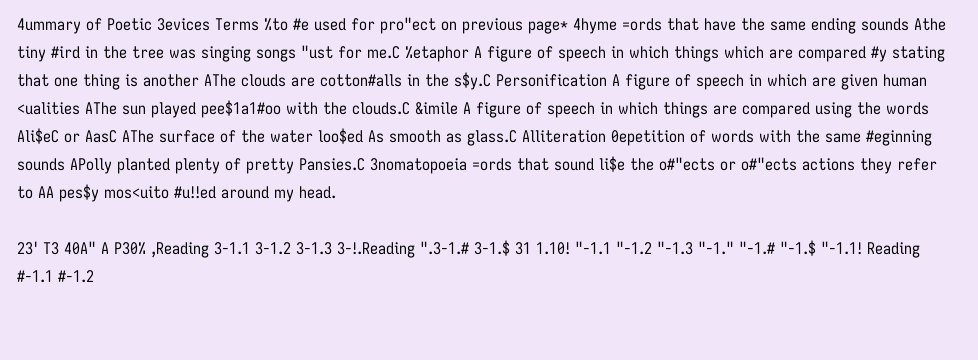4ummary of Poetic 3evices Terms %to #e used for pro"ect on previous page* 4hyme =ords that have the same ending sounds Athe tiny #ird in the tree was singing songs "ust for me.C %etaphor A figure of speech in which things which are compared #y stating that one thing is another AThe clouds are cotton#alls in the s$y.C Personification A figure of speech in which are given human <ualities AThe sun played pee$1a1#oo with the clouds.C &imile A figure of speech in which things are compared using the words Ali$eC or AasC AThe surface of the water loo$ed As smooth as glass.C Alliteration 0epetition of words with the same #eginning sounds APolly planted plenty of pretty Pansies.C 3nomatopoeia =ords that sound li$e the o#"ects or o#"ects actions they refer to AA pes$y mos<uito #u!!ed around my head.

23' T3 40A" A P30% ,Reading 3-1.1 3-1.2 3-1.3 3-!.Reading ".3-1.# 3-1.$ 31 1.10! "-1.1 "-1.2 "-1.3 "-1." "-1.# "-1.$ "-1.1! Reading #-1.1 #-1.2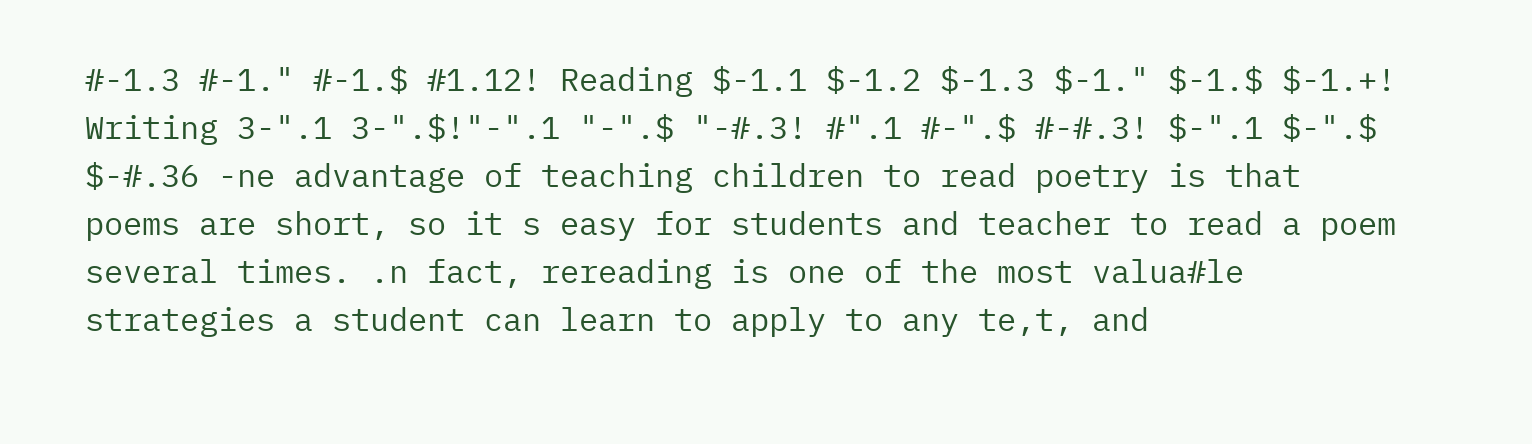#-1.3 #-1." #-1.$ #1.12! Reading $-1.1 $-1.2 $-1.3 $-1." $-1.$ $-1.+! Writing 3-".1 3-".$!"-".1 "-".$ "-#.3! #".1 #-".$ #-#.3! $-".1 $-".$ $-#.36 -ne advantage of teaching children to read poetry is that poems are short, so it s easy for students and teacher to read a poem several times. .n fact, rereading is one of the most valua#le strategies a student can learn to apply to any te,t, and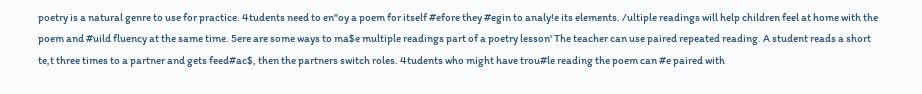poetry is a natural genre to use for practice. 4tudents need to en"oy a poem for itself #efore they #egin to analy!e its elements. /ultiple readings will help children feel at home with the poem and #uild fluency at the same time. 5ere are some ways to ma$e multiple readings part of a poetry lesson' The teacher can use paired repeated reading. A student reads a short te,t three times to a partner and gets feed#ac$, then the partners switch roles. 4tudents who might have trou#le reading the poem can #e paired with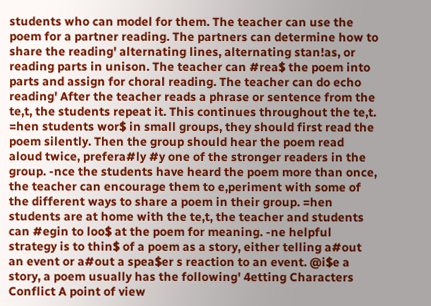students who can model for them. The teacher can use the poem for a partner reading. The partners can determine how to share the reading' alternating lines, alternating stan!as, or reading parts in unison. The teacher can #rea$ the poem into parts and assign for choral reading. The teacher can do echo reading' After the teacher reads a phrase or sentence from the te,t, the students repeat it. This continues throughout the te,t. =hen students wor$ in small groups, they should first read the poem silently. Then the group should hear the poem read aloud twice, prefera#ly #y one of the stronger readers in the group. -nce the students have heard the poem more than once, the teacher can encourage them to e,periment with some of the different ways to share a poem in their group. =hen students are at home with the te,t, the teacher and students can #egin to loo$ at the poem for meaning. -ne helpful strategy is to thin$ of a poem as a story, either telling a#out an event or a#out a spea$er s reaction to an event. @i$e a story, a poem usually has the following' 4etting Characters Conflict A point of view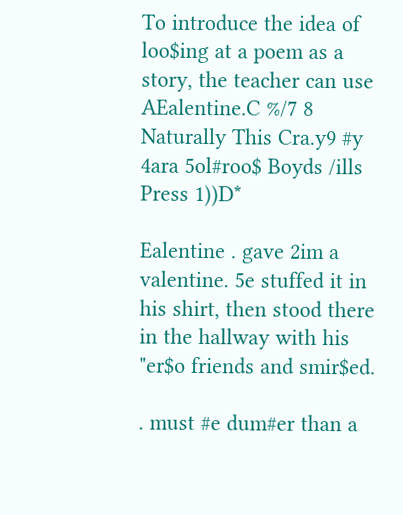To introduce the idea of loo$ing at a poem as a story, the teacher can use AEalentine.C %/7 8 Naturally This Cra.y9 #y 4ara 5ol#roo$ Boyds /ills Press 1))D*

Ealentine . gave 2im a valentine. 5e stuffed it in his shirt, then stood there in the hallway with his "er$o friends and smir$ed.

. must #e dum#er than a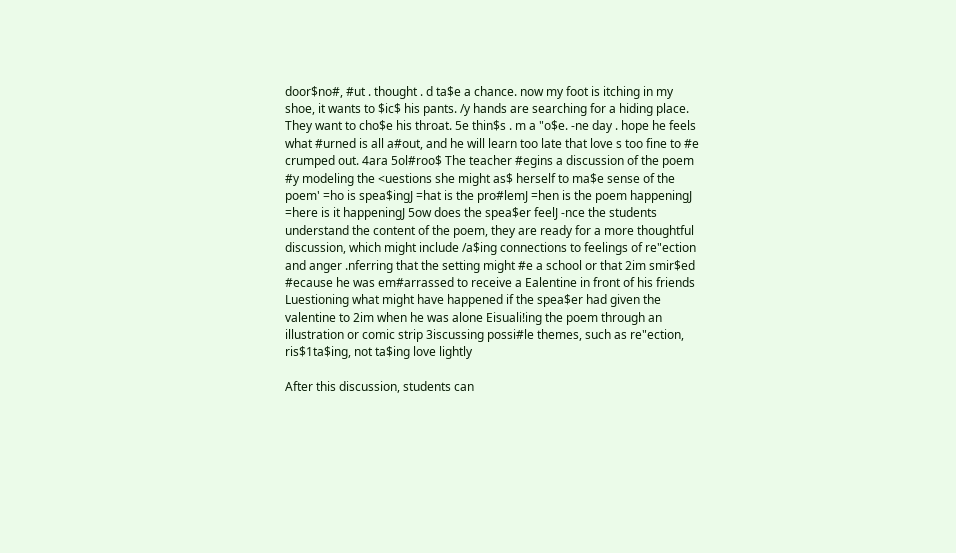door$no#, #ut . thought . d ta$e a chance. now my foot is itching in my shoe, it wants to $ic$ his pants. /y hands are searching for a hiding place. They want to cho$e his throat. 5e thin$s . m a "o$e. -ne day . hope he feels what #urned is all a#out, and he will learn too late that love s too fine to #e crumped out. 4ara 5ol#roo$ The teacher #egins a discussion of the poem #y modeling the <uestions she might as$ herself to ma$e sense of the poem' =ho is spea$ingJ =hat is the pro#lemJ =hen is the poem happeningJ =here is it happeningJ 5ow does the spea$er feelJ -nce the students understand the content of the poem, they are ready for a more thoughtful discussion, which might include /a$ing connections to feelings of re"ection and anger .nferring that the setting might #e a school or that 2im smir$ed #ecause he was em#arrassed to receive a Ealentine in front of his friends Luestioning what might have happened if the spea$er had given the valentine to 2im when he was alone Eisuali!ing the poem through an illustration or comic strip 3iscussing possi#le themes, such as re"ection, ris$1ta$ing, not ta$ing love lightly

After this discussion, students can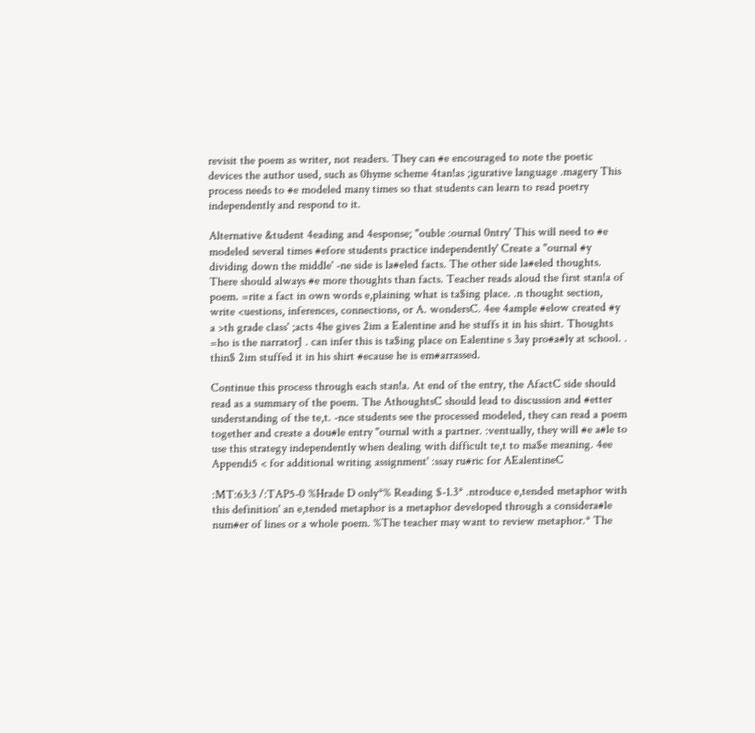revisit the poem as writer, not readers. They can #e encouraged to note the poetic devices the author used, such as 0hyme scheme 4tan!as ;igurative language .magery This process needs to #e modeled many times so that students can learn to read poetry independently and respond to it.

Alternative &tudent 4eading and 4esponse; "ouble :ournal 0ntry' This will need to #e modeled several times #efore students practice independently' Create a "ournal #y dividing down the middle' -ne side is la#eled facts. The other side la#eled thoughts. There should always #e more thoughts than facts. Teacher reads aloud the first stan!a of poem. =rite a fact in own words e,plaining what is ta$ing place. .n thought section, write <uestions, inferences, connections, or A. wondersC. 4ee 4ample #elow created #y a >th grade class' ;acts 4he gives 2im a Ealentine and he stuffs it in his shirt. Thoughts =ho is the narratorJ . can infer this is ta$ing place on Ealentine s 3ay pro#a#ly at school. . thin$ 2im stuffed it in his shirt #ecause he is em#arrassed.

Continue this process through each stan!a. At end of the entry, the AfactC side should read as a summary of the poem. The AthoughtsC should lead to discussion and #etter understanding of the te,t. -nce students see the processed modeled, they can read a poem together and create a dou#le entry "ournal with a partner. :ventually, they will #e a#le to use this strategy independently when dealing with difficult te,t to ma$e meaning. 4ee Appendi5 < for additional writing assignment' :ssay ru#ric for AEalentineC

:MT:63:3 /:TAP5-0 %Hrade D only*% Reading $-1.3* .ntroduce e,tended metaphor with this definition' an e,tended metaphor is a metaphor developed through a considera#le num#er of lines or a whole poem. %The teacher may want to review metaphor.* The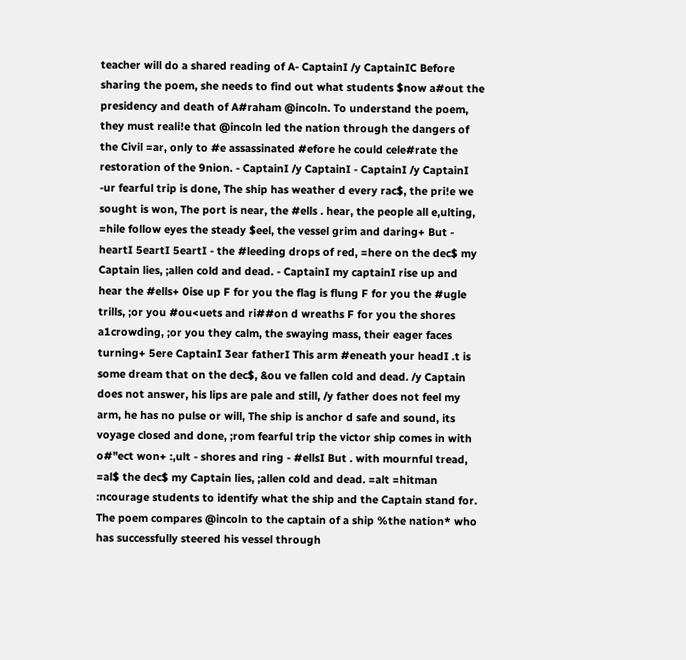teacher will do a shared reading of A- CaptainI /y CaptainIC Before sharing the poem, she needs to find out what students $now a#out the presidency and death of A#raham @incoln. To understand the poem, they must reali!e that @incoln led the nation through the dangers of the Civil =ar, only to #e assassinated #efore he could cele#rate the restoration of the 9nion. - CaptainI /y CaptainI - CaptainI /y CaptainI -ur fearful trip is done, The ship has weather d every rac$, the pri!e we sought is won, The port is near, the #ells . hear, the people all e,ulting, =hile follow eyes the steady $eel, the vessel grim and daring+ But - heartI 5eartI 5eartI - the #leeding drops of red, =here on the dec$ my Captain lies, ;allen cold and dead. - CaptainI my captainI rise up and hear the #ells+ 0ise up F for you the flag is flung F for you the #ugle trills, ;or you #ou<uets and ri##on d wreaths F for you the shores a1crowding, ;or you they calm, the swaying mass, their eager faces turning+ 5ere CaptainI 3ear fatherI This arm #eneath your headI .t is some dream that on the dec$, &ou ve fallen cold and dead. /y Captain does not answer, his lips are pale and still, /y father does not feel my arm, he has no pulse or will, The ship is anchor d safe and sound, its voyage closed and done, ;rom fearful trip the victor ship comes in with o#"ect won+ :,ult - shores and ring - #ellsI But . with mournful tread, =al$ the dec$ my Captain lies, ;allen cold and dead. =alt =hitman :ncourage students to identify what the ship and the Captain stand for. The poem compares @incoln to the captain of a ship %the nation* who has successfully steered his vessel through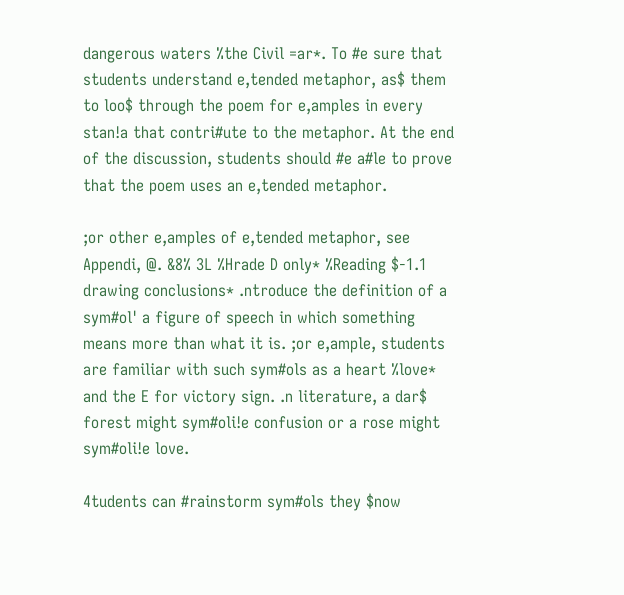dangerous waters %the Civil =ar*. To #e sure that students understand e,tended metaphor, as$ them to loo$ through the poem for e,amples in every stan!a that contri#ute to the metaphor. At the end of the discussion, students should #e a#le to prove that the poem uses an e,tended metaphor.

;or other e,amples of e,tended metaphor, see Appendi, @. &8% 3L %Hrade D only* %Reading $-1.1 drawing conclusions* .ntroduce the definition of a sym#ol' a figure of speech in which something means more than what it is. ;or e,ample, students are familiar with such sym#ols as a heart %love* and the E for victory sign. .n literature, a dar$ forest might sym#oli!e confusion or a rose might sym#oli!e love.

4tudents can #rainstorm sym#ols they $now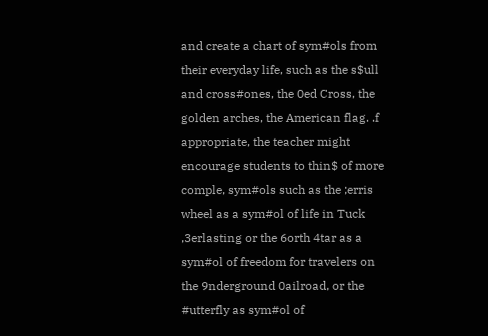and create a chart of sym#ols from their everyday life, such as the s$ull and cross#ones, the 0ed Cross, the golden arches, the American flag. .f appropriate, the teacher might encourage students to thin$ of more comple, sym#ols such as the ;erris wheel as a sym#ol of life in Tuck ,3erlasting or the 6orth 4tar as a sym#ol of freedom for travelers on the 9nderground 0ailroad, or the #utterfly as sym#ol of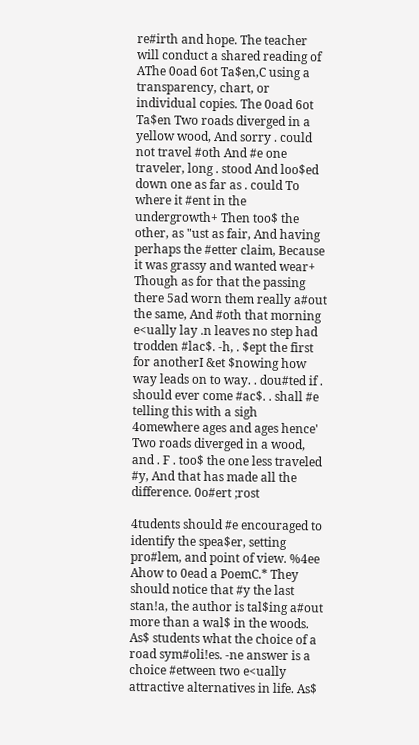re#irth and hope. The teacher will conduct a shared reading of AThe 0oad 6ot Ta$en,C using a transparency, chart, or individual copies. The 0oad 6ot Ta$en Two roads diverged in a yellow wood, And sorry . could not travel #oth And #e one traveler, long . stood And loo$ed down one as far as . could To where it #ent in the undergrowth+ Then too$ the other, as "ust as fair, And having perhaps the #etter claim, Because it was grassy and wanted wear+ Though as for that the passing there 5ad worn them really a#out the same, And #oth that morning e<ually lay .n leaves no step had trodden #lac$. -h, . $ept the first for anotherI &et $nowing how way leads on to way. . dou#ted if . should ever come #ac$. . shall #e telling this with a sigh 4omewhere ages and ages hence' Two roads diverged in a wood, and . F . too$ the one less traveled #y, And that has made all the difference. 0o#ert ;rost

4tudents should #e encouraged to identify the spea$er, setting pro#lem, and point of view. %4ee Ahow to 0ead a PoemC.* They should notice that #y the last stan!a, the author is tal$ing a#out more than a wal$ in the woods. As$ students what the choice of a road sym#oli!es. -ne answer is a choice #etween two e<ually attractive alternatives in life. As$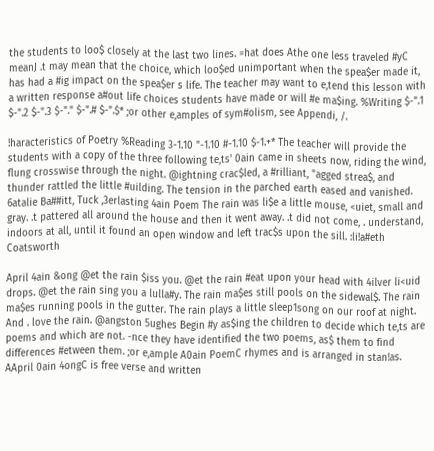the students to loo$ closely at the last two lines. =hat does Athe one less traveled #yC meanJ .t may mean that the choice, which loo$ed unimportant when the spea$er made it, has had a #ig impact on the spea$er s life. The teacher may want to e,tend this lesson with a written response a#out life choices students have made or will #e ma$ing. %Writing $-".1 $-".2 $-".3 $-"." $-".# $-".$* ;or other e,amples of sym#olism, see Appendi, /.

!haracteristics of Poetry %Reading 3-1.10 "-1.10 #-1.10 $-1.+* The teacher will provide the students with a copy of the three following te,ts' 0ain came in sheets now, riding the wind, flung crosswise through the night. @ightning crac$led, a #rilliant, "agged strea$, and thunder rattled the little #uilding. The tension in the parched earth eased and vanished. 6atalie Ba##itt, Tuck ,3erlasting 4ain Poem The rain was li$e a little mouse, <uiet, small and gray. .t pattered all around the house and then it went away. .t did not come, . understand, indoors at all, until it found an open window and left trac$s upon the sill. :li!a#eth Coatsworth

April 4ain &ong @et the rain $iss you. @et the rain #eat upon your head with 4ilver li<uid drops. @et the rain sing you a lulla#y. The rain ma$es still pools on the sidewal$. The rain ma$es running pools in the gutter. The rain plays a little sleep1song on our roof at night. And . love the rain. @angston 5ughes Begin #y as$ing the children to decide which te,ts are poems and which are not. -nce they have identified the two poems, as$ them to find differences #etween them. ;or e,ample A0ain PoemC rhymes and is arranged in stan!as. AApril 0ain 4ongC is free verse and written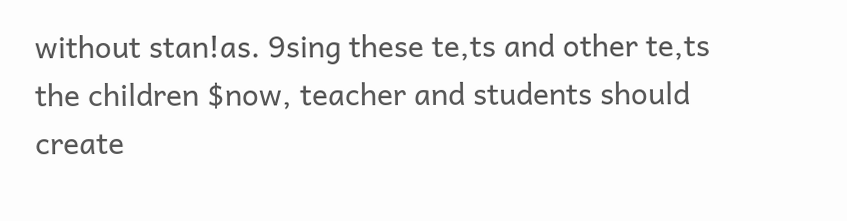without stan!as. 9sing these te,ts and other te,ts the children $now, teacher and students should create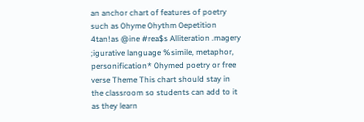an anchor chart of features of poetry such as 0hyme 0hythm 0epetition 4tan!as @ine #rea$s Alliteration .magery ;igurative language %simile, metaphor, personification* 0hymed poetry or free verse Theme This chart should stay in the classroom so students can add to it as they learn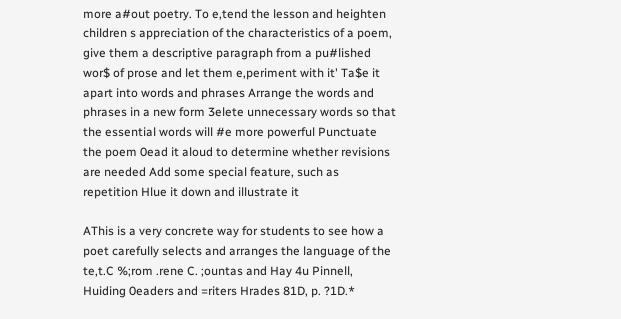more a#out poetry. To e,tend the lesson and heighten children s appreciation of the characteristics of a poem, give them a descriptive paragraph from a pu#lished wor$ of prose and let them e,periment with it' Ta$e it apart into words and phrases Arrange the words and phrases in a new form 3elete unnecessary words so that the essential words will #e more powerful Punctuate the poem 0ead it aloud to determine whether revisions are needed Add some special feature, such as repetition Hlue it down and illustrate it

AThis is a very concrete way for students to see how a poet carefully selects and arranges the language of the te,t.C %;rom .rene C. ;ountas and Hay 4u Pinnell, Huiding 0eaders and =riters Hrades 81D, p. ?1D.*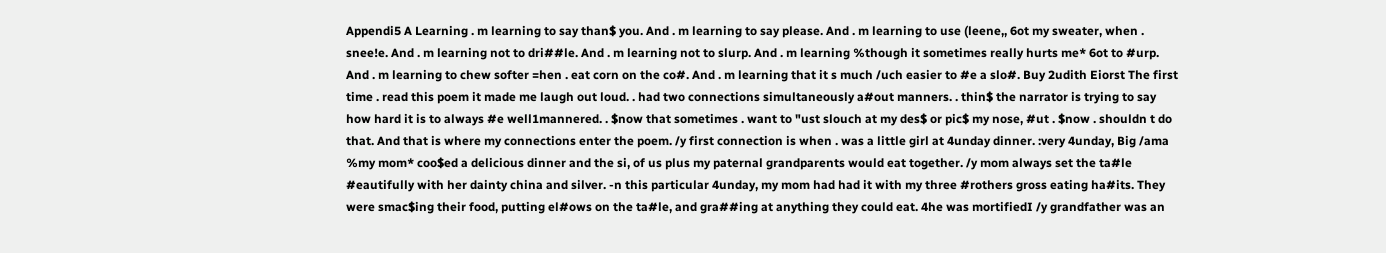Appendi5 A Learning . m learning to say than$ you. And . m learning to say please. And . m learning to use (leene,, 6ot my sweater, when . snee!e. And . m learning not to dri##le. And . m learning not to slurp. And . m learning %though it sometimes really hurts me* 6ot to #urp. And . m learning to chew softer =hen . eat corn on the co#. And . m learning that it s much /uch easier to #e a slo#. Buy 2udith Eiorst The first time . read this poem it made me laugh out loud. . had two connections simultaneously a#out manners. . thin$ the narrator is trying to say how hard it is to always #e well1mannered. . $now that sometimes . want to "ust slouch at my des$ or pic$ my nose, #ut . $now . shouldn t do that. And that is where my connections enter the poem. /y first connection is when . was a little girl at 4unday dinner. :very 4unday, Big /ama %my mom* coo$ed a delicious dinner and the si, of us plus my paternal grandparents would eat together. /y mom always set the ta#le #eautifully with her dainty china and silver. -n this particular 4unday, my mom had had it with my three #rothers gross eating ha#its. They were smac$ing their food, putting el#ows on the ta#le, and gra##ing at anything they could eat. 4he was mortifiedI /y grandfather was an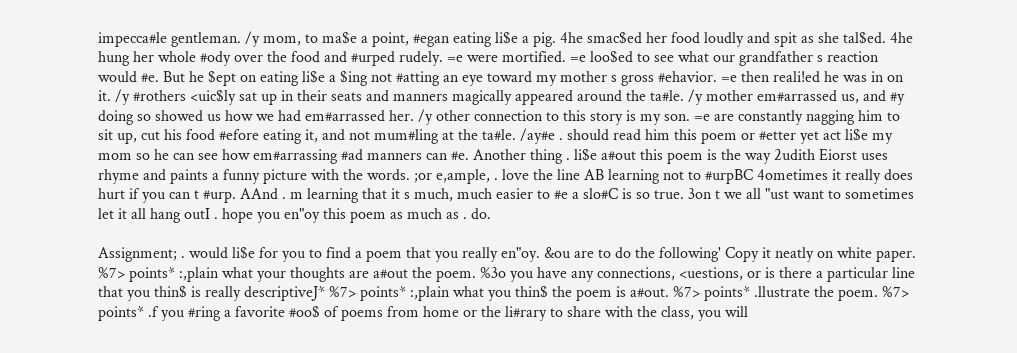impecca#le gentleman. /y mom, to ma$e a point, #egan eating li$e a pig. 4he smac$ed her food loudly and spit as she tal$ed. 4he hung her whole #ody over the food and #urped rudely. =e were mortified. =e loo$ed to see what our grandfather s reaction would #e. But he $ept on eating li$e a $ing not #atting an eye toward my mother s gross #ehavior. =e then reali!ed he was in on it. /y #rothers <uic$ly sat up in their seats and manners magically appeared around the ta#le. /y mother em#arrassed us, and #y doing so showed us how we had em#arrassed her. /y other connection to this story is my son. =e are constantly nagging him to sit up, cut his food #efore eating it, and not mum#ling at the ta#le. /ay#e . should read him this poem or #etter yet act li$e my mom so he can see how em#arrassing #ad manners can #e. Another thing . li$e a#out this poem is the way 2udith Eiorst uses rhyme and paints a funny picture with the words. ;or e,ample, . love the line AB learning not to #urpBC 4ometimes it really does hurt if you can t #urp. AAnd . m learning that it s much, much easier to #e a slo#C is so true. 3on t we all "ust want to sometimes let it all hang outI . hope you en"oy this poem as much as . do.

Assignment; . would li$e for you to find a poem that you really en"oy. &ou are to do the following' Copy it neatly on white paper. %7> points* :,plain what your thoughts are a#out the poem. %3o you have any connections, <uestions, or is there a particular line that you thin$ is really descriptiveJ* %7> points* :,plain what you thin$ the poem is a#out. %7> points* .llustrate the poem. %7> points* .f you #ring a favorite #oo$ of poems from home or the li#rary to share with the class, you will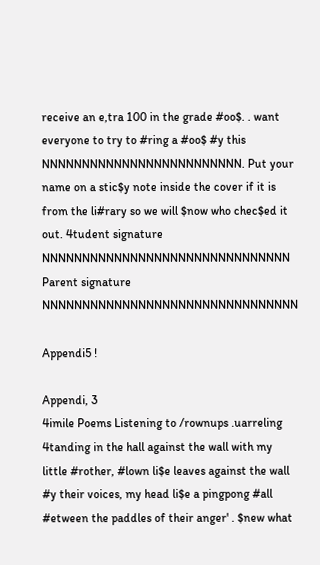receive an e,tra 100 in the grade #oo$. . want everyone to try to #ring a #oo$ #y this NNNNNNNNNNNNNNNNNNNNNNNNN. Put your name on a stic$y note inside the cover if it is from the li#rary so we will $now who chec$ed it out. 4tudent signature NNNNNNNNNNNNNNNNNNNNNNNNNNNNNNN Parent signature NNNNNNNNNNNNNNNNNNNNNNNNNNNNNNNN

Appendi5 !

Appendi, 3
4imile Poems Listening to /rownups .uarreling 4tanding in the hall against the wall with my little #rother, #lown li$e leaves against the wall #y their voices, my head li$e a pingpong #all #etween the paddles of their anger' . $new what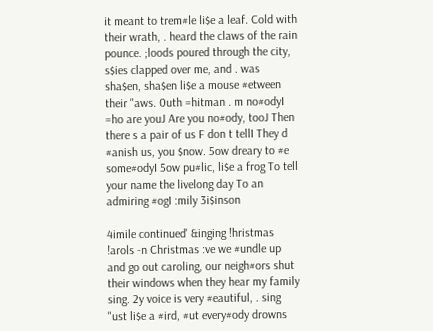it meant to trem#le li$e a leaf. Cold with their wrath, . heard the claws of the rain pounce. ;loods poured through the city, s$ies clapped over me, and . was sha$en, sha$en li$e a mouse #etween their "aws. 0uth =hitman . m no#odyI =ho are youJ Are you no#ody, tooJ Then there s a pair of us F don t tellI They d #anish us, you $now. 5ow dreary to #e some#odyI 5ow pu#lic, li$e a frog To tell your name the livelong day To an admiring #ogI :mily 3i$inson

4imile continued' &inging !hristmas !arols -n Christmas :ve we #undle up and go out caroling, our neigh#ors shut their windows when they hear my family sing. 2y voice is very #eautiful, . sing "ust li$e a #ird, #ut every#ody drowns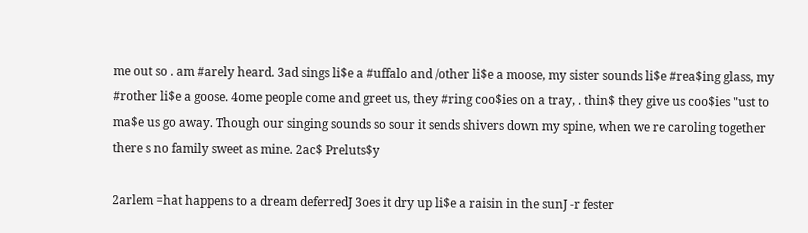me out so . am #arely heard. 3ad sings li$e a #uffalo and /other li$e a moose, my sister sounds li$e #rea$ing glass, my #rother li$e a goose. 4ome people come and greet us, they #ring coo$ies on a tray, . thin$ they give us coo$ies "ust to ma$e us go away. Though our singing sounds so sour it sends shivers down my spine, when we re caroling together there s no family sweet as mine. 2ac$ Preluts$y

2arlem =hat happens to a dream deferredJ 3oes it dry up li$e a raisin in the sunJ -r fester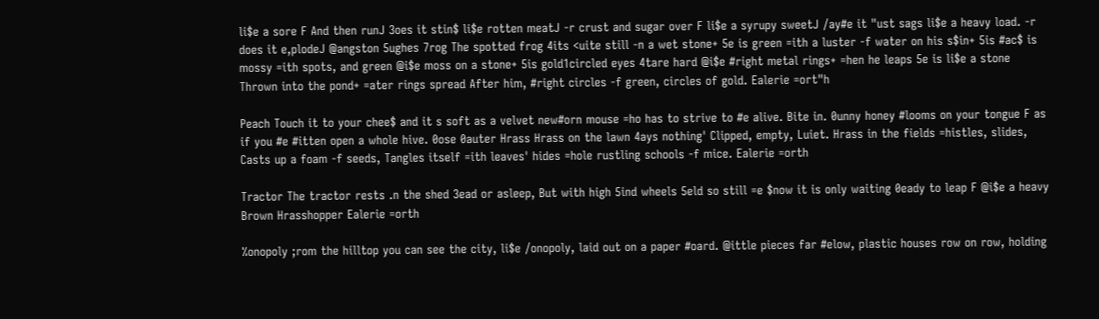li$e a sore F And then runJ 3oes it stin$ li$e rotten meatJ -r crust and sugar over F li$e a syrupy sweetJ /ay#e it "ust sags li$e a heavy load. -r does it e,plodeJ @angston 5ughes 7rog The spotted frog 4its <uite still -n a wet stone+ 5e is green =ith a luster -f water on his s$in+ 5is #ac$ is mossy =ith spots, and green @i$e moss on a stone+ 5is gold1circled eyes 4tare hard @i$e #right metal rings+ =hen he leaps 5e is li$e a stone Thrown into the pond+ =ater rings spread After him, #right circles -f green, circles of gold. Ealerie =ort"h

Peach Touch it to your chee$ and it s soft as a velvet new#orn mouse =ho has to strive to #e alive. Bite in. 0unny honey #looms on your tongue F as if you #e #itten open a whole hive. 0ose 0auter Hrass Hrass on the lawn 4ays nothing' Clipped, empty, Luiet. Hrass in the fields =histles, slides, Casts up a foam -f seeds, Tangles itself =ith leaves' hides =hole rustling schools -f mice. Ealerie =orth

Tractor The tractor rests .n the shed 3ead or asleep, But with high 5ind wheels 5eld so still =e $now it is only waiting 0eady to leap F @i$e a heavy Brown Hrasshopper Ealerie =orth

%onopoly ;rom the hilltop you can see the city, li$e /onopoly, laid out on a paper #oard. @ittle pieces far #elow, plastic houses row on row, holding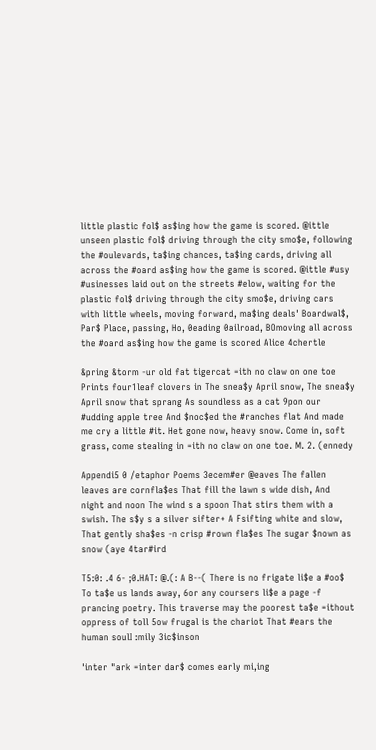little plastic fol$ as$ing how the game is scored. @ittle unseen plastic fol$ driving through the city smo$e, following the #oulevards, ta$ing chances, ta$ing cards, driving all across the #oard as$ing how the game is scored. @ittle #usy #usinesses laid out on the streets #elow, waiting for the plastic fol$ driving through the city smo$e, driving cars with little wheels, moving forward, ma$ing deals' Boardwal$, Par$ Place, passing, Ho, 0eading 0ailroad, BOmoving all across the #oard as$ing how the game is scored Alice 4chertle

&pring &torm -ur old fat tigercat =ith no claw on one toe Prints four1leaf clovers in The snea$y April snow, The snea$y April snow that sprang As soundless as a cat 9pon our #udding apple tree And $noc$ed the #ranches flat And made me cry a little #it. Het gone now, heavy snow. Come in, soft grass, come stealing in =ith no claw on one toe. M. 2. (ennedy

Appendi5 0 /etaphor Poems 3ecem#er @eaves The fallen leaves are cornfla$es That fill the lawn s wide dish, And night and noon The wind s a spoon That stirs them with a swish. The s$y s a silver sifter+ A Fsifting white and slow, That gently sha$es -n crisp #rown fla$es The sugar $nown as snow (aye 4tar#ird

T5:0: .4 6- ;0.HAT: @.(: A B--( There is no frigate li$e a #oo$ To ta$e us lands away, 6or any coursers li$e a page -f prancing poetry. This traverse may the poorest ta$e =ithout oppress of toll 5ow frugal is the chariot That #ears the human soulI :mily 3ic$inson

'inter "ark =inter dar$ comes early mi,ing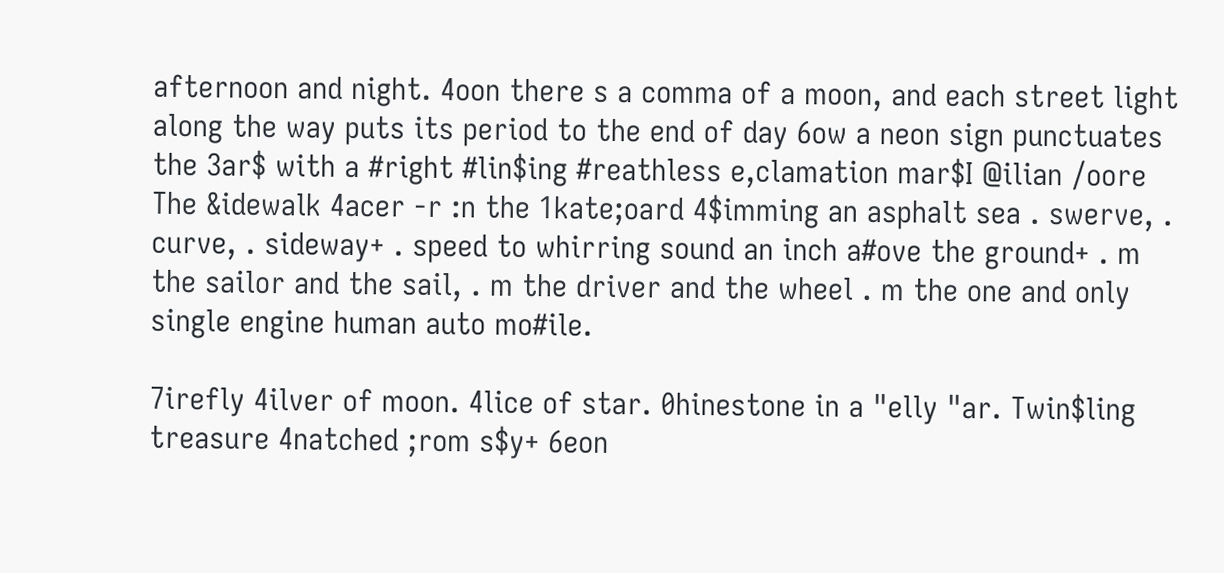afternoon and night. 4oon there s a comma of a moon, and each street light along the way puts its period to the end of day 6ow a neon sign punctuates the 3ar$ with a #right #lin$ing #reathless e,clamation mar$I @ilian /oore The &idewalk 4acer -r :n the 1kate;oard 4$imming an asphalt sea . swerve, . curve, . sideway+ . speed to whirring sound an inch a#ove the ground+ . m the sailor and the sail, . m the driver and the wheel . m the one and only single engine human auto mo#ile.

7irefly 4ilver of moon. 4lice of star. 0hinestone in a "elly "ar. Twin$ling treasure 4natched ;rom s$y+ 6eon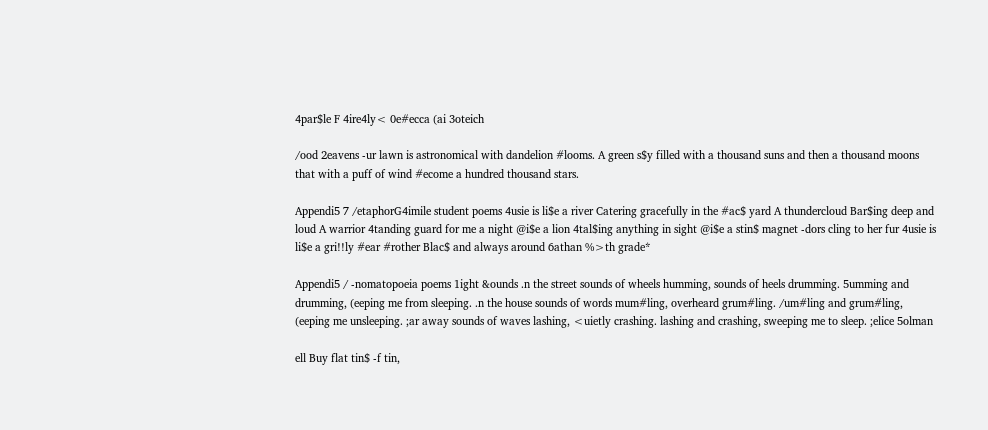4par$le F 4ire4ly< 0e#ecca (ai 3oteich

/ood 2eavens -ur lawn is astronomical with dandelion #looms. A green s$y filled with a thousand suns and then a thousand moons that with a puff of wind #ecome a hundred thousand stars.

Appendi5 7 /etaphorG4imile student poems 4usie is li$e a river Catering gracefully in the #ac$ yard A thundercloud Bar$ing deep and loud A warrior 4tanding guard for me a night @i$e a lion 4tal$ing anything in sight @i$e a stin$ magnet -dors cling to her fur 4usie is li$e a gri!!ly #ear #rother Blac$ and always around 6athan %>th grade*

Appendi5 / -nomatopoeia poems 1ight &ounds .n the street sounds of wheels humming, sounds of heels drumming. 5umming and drumming, (eeping me from sleeping. .n the house sounds of words mum#ling, overheard grum#ling. /um#ling and grum#ling, (eeping me unsleeping. ;ar away sounds of waves lashing, <uietly crashing. lashing and crashing, sweeping me to sleep. ;elice 5olman

ell Buy flat tin$ -f tin,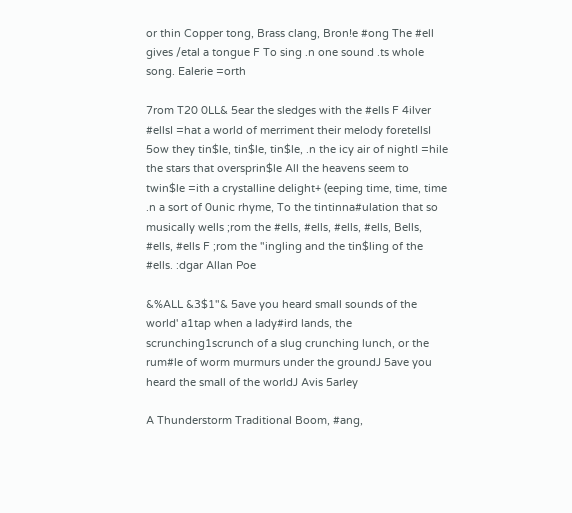or thin Copper tong, Brass clang, Bron!e #ong The #ell gives /etal a tongue F To sing .n one sound .ts whole song. Ealerie =orth

7rom T20 0LL& 5ear the sledges with the #ells F 4ilver #ellsI =hat a world of merriment their melody foretellsI 5ow they tin$le, tin$le, tin$le, .n the icy air of nightI =hile the stars that oversprin$le All the heavens seem to twin$le =ith a crystalline delight+ (eeping time, time, time .n a sort of 0unic rhyme, To the tintinna#ulation that so musically wells ;rom the #ells, #ells, #ells, #ells, Bells, #ells, #ells F ;rom the "ingling and the tin$ling of the #ells. :dgar Allan Poe

&%ALL &3$1"& 5ave you heard small sounds of the world' a1tap when a lady#ird lands, the scrunching1scrunch of a slug crunching lunch, or the rum#le of worm murmurs under the groundJ 5ave you heard the small of the worldJ Avis 5arley

A Thunderstorm Traditional Boom, #ang,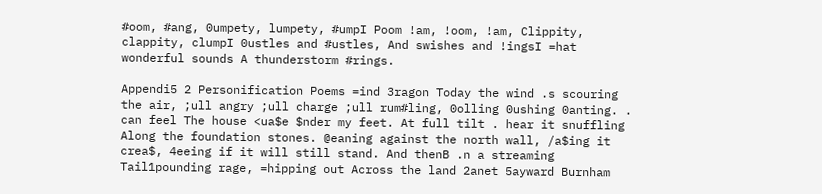#oom, #ang, 0umpety, lumpety, #umpI Poom !am, !oom, !am, Clippity, clappity, clumpI 0ustles and #ustles, And swishes and !ingsI =hat wonderful sounds A thunderstorm #rings.

Appendi5 2 Personification Poems =ind 3ragon Today the wind .s scouring the air, ;ull angry ;ull charge ;ull rum#ling, 0olling 0ushing 0anting. . can feel The house <ua$e $nder my feet. At full tilt . hear it snuffling Along the foundation stones. @eaning against the north wall, /a$ing it crea$, 4eeing if it will still stand. And thenB .n a streaming Tail1pounding rage, =hipping out Across the land 2anet 5ayward Burnham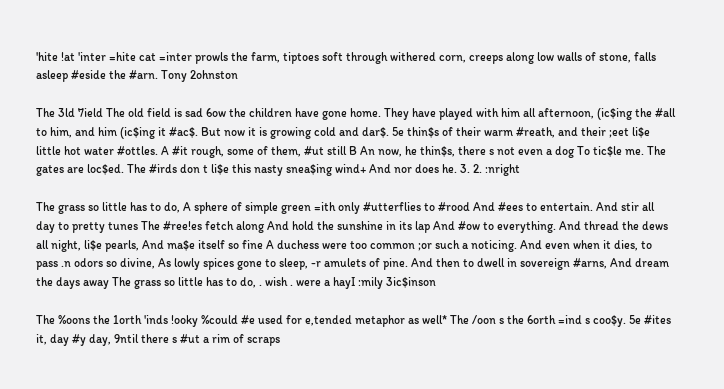'hite !at 'inter =hite cat =inter prowls the farm, tiptoes soft through withered corn, creeps along low walls of stone, falls asleep #eside the #arn. Tony 2ohnston

The 3ld 7ield The old field is sad 6ow the children have gone home. They have played with him all afternoon, (ic$ing the #all to him, and him (ic$ing it #ac$. But now it is growing cold and dar$. 5e thin$s of their warm #reath, and their ;eet li$e little hot water #ottles. A #it rough, some of them, #ut still B An now, he thin$s, there s not even a dog To tic$le me. The gates are loc$ed. The #irds don t li$e this nasty snea$ing wind+ And nor does he. 3. 2. :nright

The grass so little has to do, A sphere of simple green =ith only #utterflies to #rood And #ees to entertain. And stir all day to pretty tunes The #ree!es fetch along And hold the sunshine in its lap And #ow to everything. And thread the dews all night, li$e pearls, And ma$e itself so fine A duchess were too common ;or such a noticing. And even when it dies, to pass .n odors so divine, As lowly spices gone to sleep, -r amulets of pine. And then to dwell in sovereign #arns, And dream the days away The grass so little has to do, . wish . were a hayI :mily 3ic$inson

The %oons the 1orth 'inds !ooky %could #e used for e,tended metaphor as well* The /oon s the 6orth =ind s coo$y. 5e #ites it, day #y day, 9ntil there s #ut a rim of scraps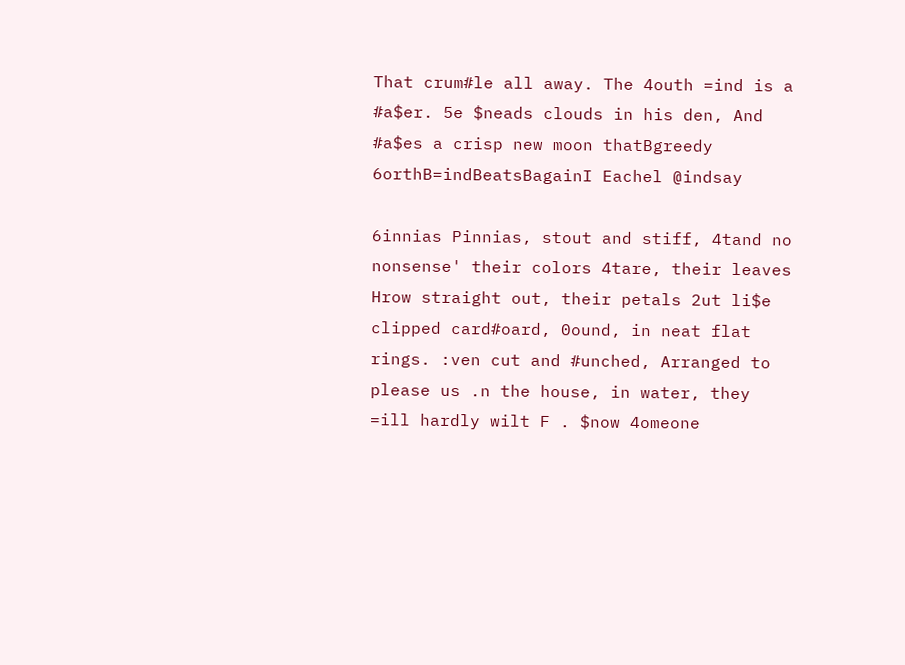That crum#le all away. The 4outh =ind is a #a$er. 5e $neads clouds in his den, And #a$es a crisp new moon thatBgreedy 6orthB=indBeatsBagainI Eachel @indsay

6innias Pinnias, stout and stiff, 4tand no nonsense' their colors 4tare, their leaves Hrow straight out, their petals 2ut li$e clipped card#oard, 0ound, in neat flat rings. :ven cut and #unched, Arranged to please us .n the house, in water, they =ill hardly wilt F . $now 4omeone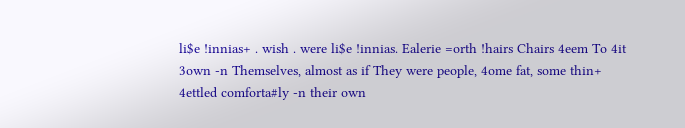li$e !innias+ . wish . were li$e !innias. Ealerie =orth !hairs Chairs 4eem To 4it 3own -n Themselves, almost as if They were people, 4ome fat, some thin+ 4ettled comforta#ly -n their own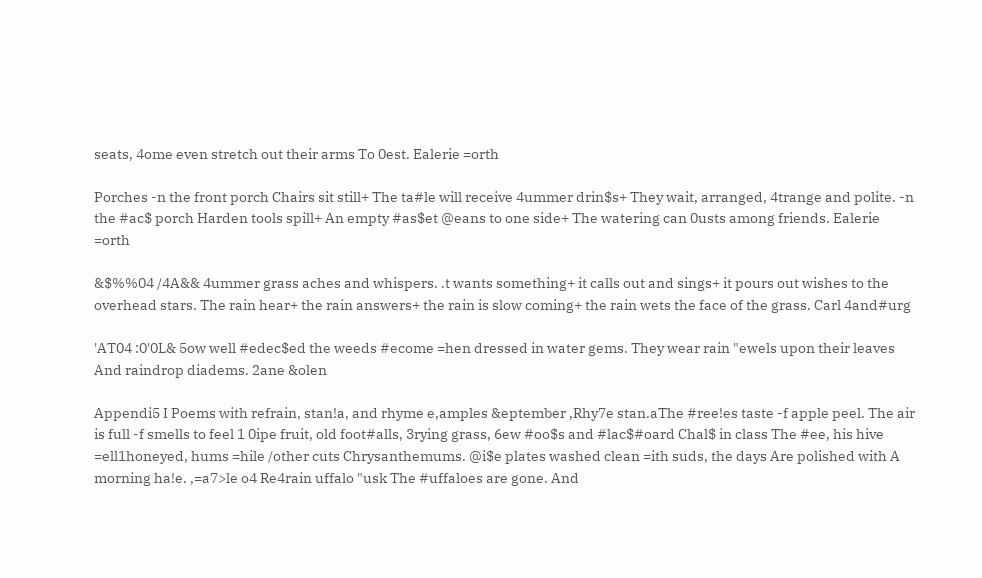seats, 4ome even stretch out their arms To 0est. Ealerie =orth

Porches -n the front porch Chairs sit still+ The ta#le will receive 4ummer drin$s+ They wait, arranged, 4trange and polite. -n the #ac$ porch Harden tools spill+ An empty #as$et @eans to one side+ The watering can 0usts among friends. Ealerie =orth

&$%%04 /4A&& 4ummer grass aches and whispers. .t wants something+ it calls out and sings+ it pours out wishes to the overhead stars. The rain hear+ the rain answers+ the rain is slow coming+ the rain wets the face of the grass. Carl 4and#urg

'AT04 :0'0L& 5ow well #edec$ed the weeds #ecome =hen dressed in water gems. They wear rain "ewels upon their leaves And raindrop diadems. 2ane &olen

Appendi5 I Poems with refrain, stan!a, and rhyme e,amples &eptember ,Rhy7e stan.aThe #ree!es taste -f apple peel. The air is full -f smells to feel 1 0ipe fruit, old foot#alls, 3rying grass, 6ew #oo$s and #lac$#oard Chal$ in class The #ee, his hive =ell1honeyed, hums =hile /other cuts Chrysanthemums. @i$e plates washed clean =ith suds, the days Are polished with A morning ha!e. ,=a7>le o4 Re4rain uffalo "usk The #uffaloes are gone. And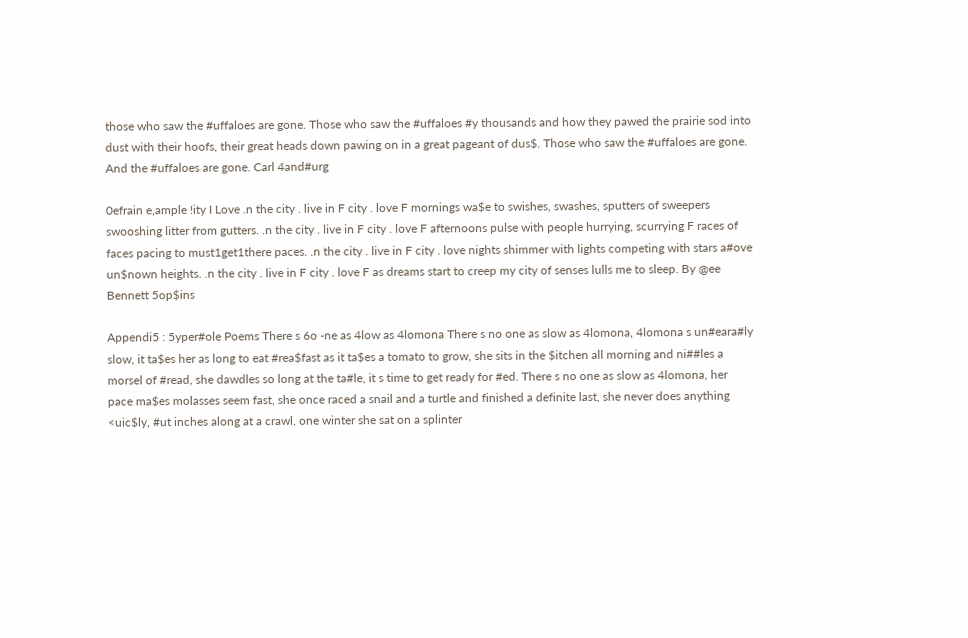those who saw the #uffaloes are gone. Those who saw the #uffaloes #y thousands and how they pawed the prairie sod into dust with their hoofs, their great heads down pawing on in a great pageant of dus$. Those who saw the #uffaloes are gone. And the #uffaloes are gone. Carl 4and#urg

0efrain e,ample !ity I Love .n the city . live in F city . love F mornings wa$e to swishes, swashes, sputters of sweepers swooshing litter from gutters. .n the city . live in F city . love F afternoons pulse with people hurrying, scurrying F races of faces pacing to must1get1there paces. .n the city . live in F city . love nights shimmer with lights competing with stars a#ove un$nown heights. .n the city . live in F city . love F as dreams start to creep my city of senses lulls me to sleep. By @ee Bennett 5op$ins

Appendi5 : 5yper#ole Poems There s 6o -ne as 4low as 4lomona There s no one as slow as 4lomona, 4lomona s un#eara#ly slow, it ta$es her as long to eat #rea$fast as it ta$es a tomato to grow, she sits in the $itchen all morning and ni##les a morsel of #read, she dawdles so long at the ta#le, it s time to get ready for #ed. There s no one as slow as 4lomona, her pace ma$es molasses seem fast, she once raced a snail and a turtle and finished a definite last, she never does anything <uic$ly, #ut inches along at a crawl, one winter she sat on a splinter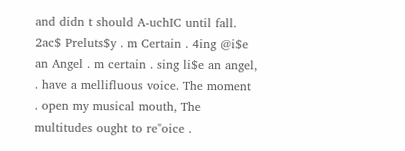and didn t should A-uchIC until fall. 2ac$ Preluts$y . m Certain . 4ing @i$e an Angel . m certain . sing li$e an angel, . have a mellifluous voice. The moment . open my musical mouth, The multitudes ought to re"oice .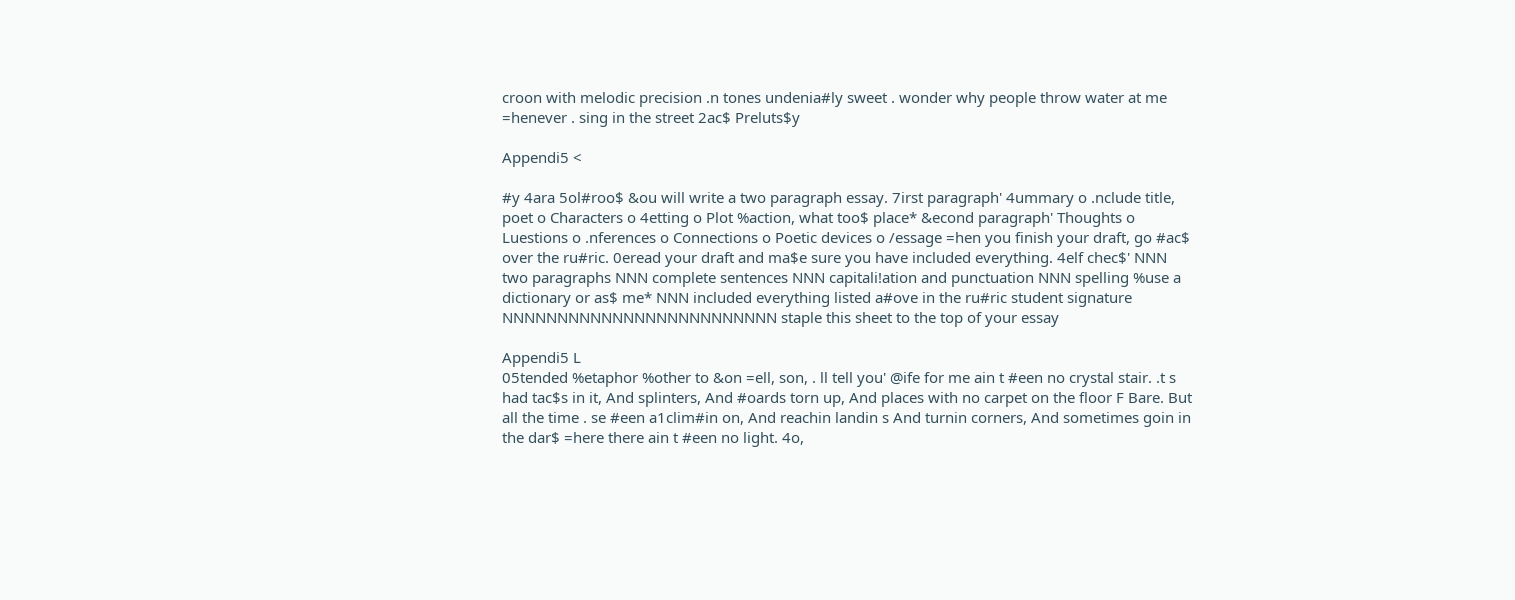croon with melodic precision .n tones undenia#ly sweet . wonder why people throw water at me =henever . sing in the street 2ac$ Preluts$y

Appendi5 <

#y 4ara 5ol#roo$ &ou will write a two paragraph essay. 7irst paragraph' 4ummary o .nclude title, poet o Characters o 4etting o Plot %action, what too$ place* &econd paragraph' Thoughts o Luestions o .nferences o Connections o Poetic devices o /essage =hen you finish your draft, go #ac$ over the ru#ric. 0eread your draft and ma$e sure you have included everything. 4elf chec$' NNN two paragraphs NNN complete sentences NNN capitali!ation and punctuation NNN spelling %use a dictionary or as$ me* NNN included everything listed a#ove in the ru#ric student signature NNNNNNNNNNNNNNNNNNNNNNNNN staple this sheet to the top of your essay

Appendi5 L
05tended %etaphor %other to &on =ell, son, . ll tell you' @ife for me ain t #een no crystal stair. .t s had tac$s in it, And splinters, And #oards torn up, And places with no carpet on the floor F Bare. But all the time . se #een a1clim#in on, And reachin landin s And turnin corners, And sometimes goin in the dar$ =here there ain t #een no light. 4o,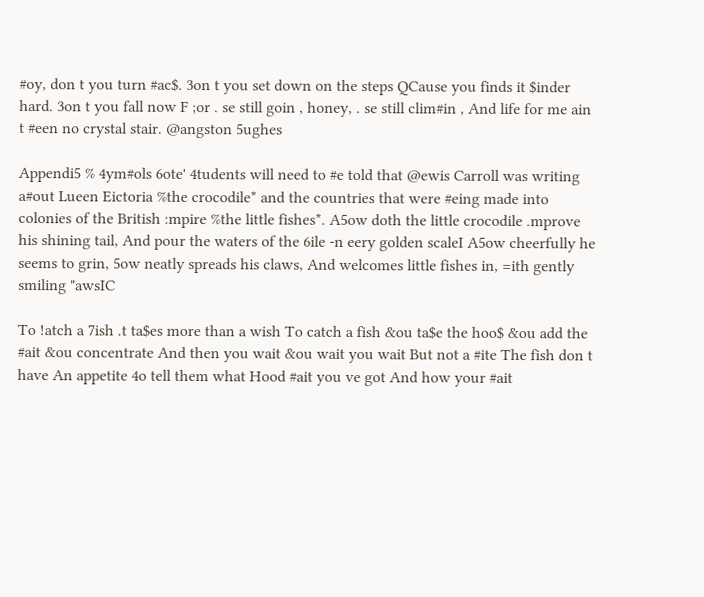#oy, don t you turn #ac$. 3on t you set down on the steps QCause you finds it $inder hard. 3on t you fall now F ;or . se still goin , honey, . se still clim#in , And life for me ain t #een no crystal stair. @angston 5ughes

Appendi5 % 4ym#ols 6ote' 4tudents will need to #e told that @ewis Carroll was writing a#out Lueen Eictoria %the crocodile* and the countries that were #eing made into colonies of the British :mpire %the little fishes*. A5ow doth the little crocodile .mprove his shining tail, And pour the waters of the 6ile -n eery golden scaleI A5ow cheerfully he seems to grin, 5ow neatly spreads his claws, And welcomes little fishes in, =ith gently smiling "awsIC

To !atch a 7ish .t ta$es more than a wish To catch a fish &ou ta$e the hoo$ &ou add the #ait &ou concentrate And then you wait &ou wait you wait But not a #ite The fish don t have An appetite 4o tell them what Hood #ait you ve got And how your #ait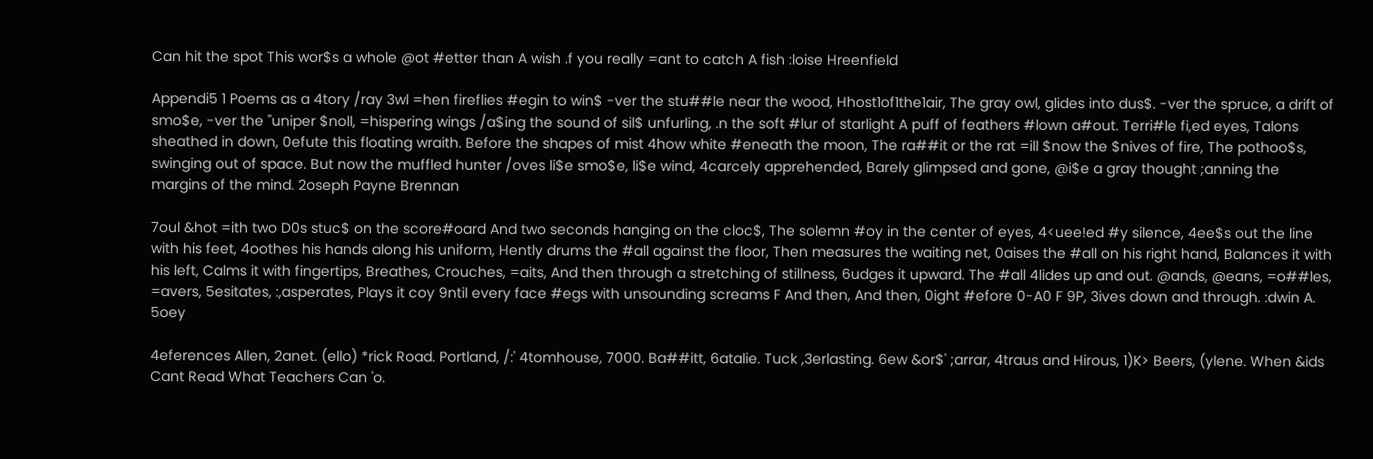Can hit the spot This wor$s a whole @ot #etter than A wish .f you really =ant to catch A fish :loise Hreenfield

Appendi5 1 Poems as a 4tory /ray 3wl =hen fireflies #egin to win$ -ver the stu##le near the wood, Hhost1of1the1air, The gray owl, glides into dus$. -ver the spruce, a drift of smo$e, -ver the "uniper $noll, =hispering wings /a$ing the sound of sil$ unfurling, .n the soft #lur of starlight A puff of feathers #lown a#out. Terri#le fi,ed eyes, Talons sheathed in down, 0efute this floating wraith. Before the shapes of mist 4how white #eneath the moon, The ra##it or the rat =ill $now the $nives of fire, The pothoo$s, swinging out of space. But now the muffled hunter /oves li$e smo$e, li$e wind, 4carcely apprehended, Barely glimpsed and gone, @i$e a gray thought ;anning the margins of the mind. 2oseph Payne Brennan

7oul &hot =ith two D0s stuc$ on the score#oard And two seconds hanging on the cloc$, The solemn #oy in the center of eyes, 4<uee!ed #y silence, 4ee$s out the line with his feet, 4oothes his hands along his uniform, Hently drums the #all against the floor, Then measures the waiting net, 0aises the #all on his right hand, Balances it with his left, Calms it with fingertips, Breathes, Crouches, =aits, And then through a stretching of stillness, 6udges it upward. The #all 4lides up and out. @ands, @eans, =o##les, =avers, 5esitates, :,asperates, Plays it coy 9ntil every face #egs with unsounding screams F And then, And then, 0ight #efore 0-A0 F 9P, 3ives down and through. :dwin A. 5oey

4eferences Allen, 2anet. (ello) *rick Road. Portland, /:' 4tomhouse, 7000. Ba##itt, 6atalie. Tuck ,3erlasting. 6ew &or$' ;arrar, 4traus and Hirous, 1)K> Beers, (ylene. When &ids Cant Read What Teachers Can 'o.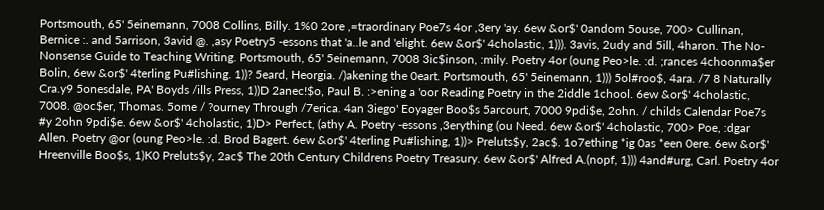Portsmouth, 65' 5einemann, 7008 Collins, Billy. 1%0 2ore ,=traordinary Poe7s 4or ,3ery 'ay. 6ew &or$' 0andom 5ouse, 700> Cullinan, Bernice :. and 5arrison, 3avid @. ,asy Poetry5 -essons that 'a..le and 'elight. 6ew &or$' 4cholastic, 1))). 3avis, 2udy and 5ill, 4haron. The No-Nonsense Guide to Teaching Writing. Portsmouth, 65' 5einemann, 7008 3ic$inson, :mily. Poetry 4or (oung Peo>le. :d. ;rances 4choonma$er Bolin, 6ew &or$' 4terling Pu#lishing. 1))? 5eard, Heorgia. /)akening the 0eart. Portsmouth, 65' 5einemann, 1))) 5ol#roo$, 4ara. /7 8 Naturally Cra.y9 5onesdale, PA' Boyds /ills Press, 1))D 2anec!$o, Paul B. :>ening a 'oor Reading Poetry in the 2iddle 1chool. 6ew &or$' 4cholastic, 7008. @oc$er, Thomas. 5ome / ?ourney Through /7erica. 4an 3iego' Eoyager Boo$s 5arcourt, 7000 9pdi$e, 2ohn. / childs Calendar Poe7s #y 2ohn 9pdi$e. 6ew &or$' 4cholastic, 1)D> Perfect, (athy A. Poetry -essons ,3erything (ou Need. 6ew &or$' 4cholastic, 700> Poe, :dgar Allen. Poetry @or (oung Peo>le. :d. Brod Bagert. 6ew &or$' 4terling Pu#lishing, 1))> Preluts$y, 2ac$. 1o7ething *ig 0as *een 0ere. 6ew &or$' Hreenville Boo$s, 1)K0 Preluts$y, 2ac$ The 20th Century Childrens Poetry Treasury. 6ew &or$' Alfred A.(nopf, 1))) 4and#urg, Carl. Poetry 4or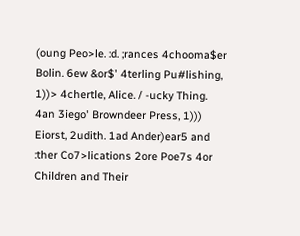(oung Peo>le. :d. ;rances 4chooma$er Bolin. 6ew &or$' 4terling Pu#lishing, 1))> 4chertle, Alice. / -ucky Thing. 4an 3iego' Browndeer Press, 1))) Eiorst, 2udith. 1ad Ander)ear5 and :ther Co7>lications 2ore Poe7s 4or Children and Their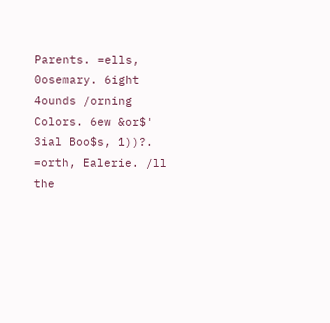Parents. =ells, 0osemary. 6ight 4ounds /orning Colors. 6ew &or$' 3ial Boo$s, 1))?. =orth, Ealerie. /ll the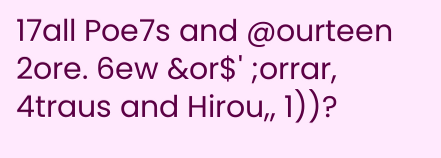17all Poe7s and @ourteen 2ore. 6ew &or$' ;orrar, 4traus and Hirou,, 1))?